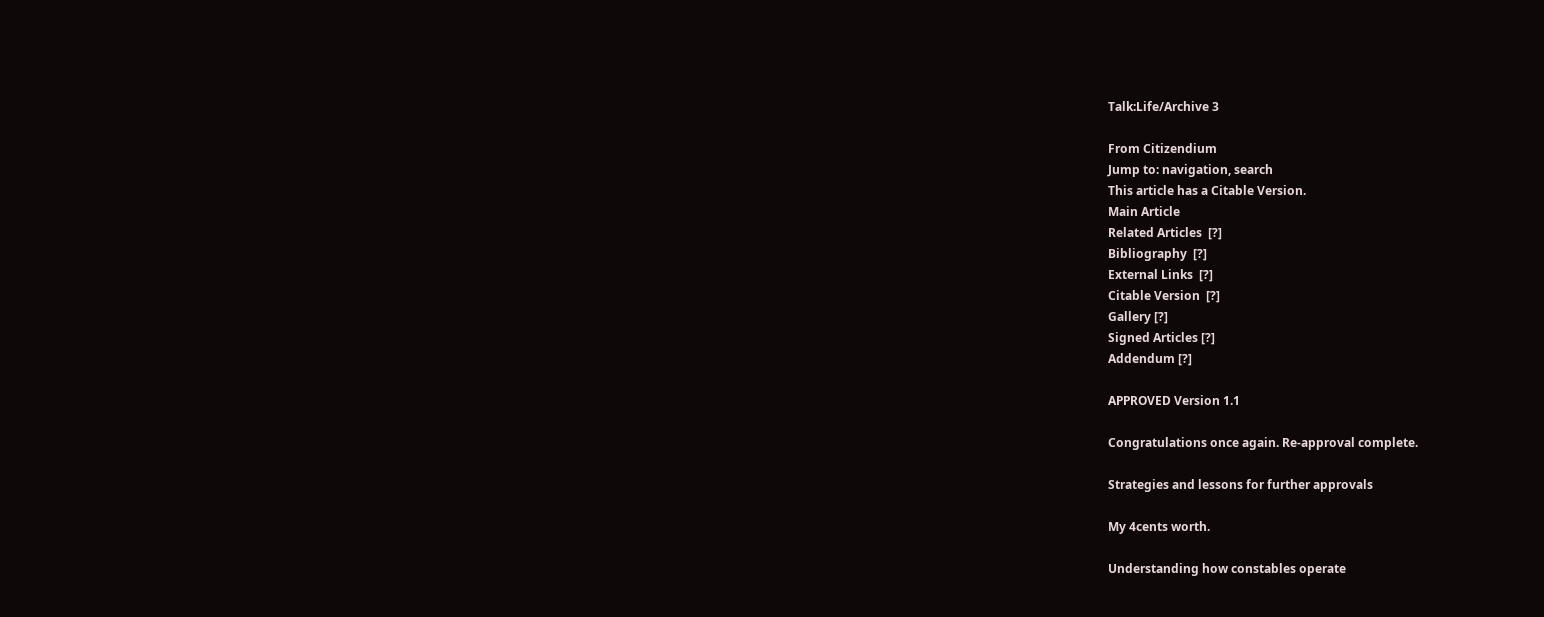Talk:Life/Archive 3

From Citizendium
Jump to: navigation, search
This article has a Citable Version.
Main Article
Related Articles  [?]
Bibliography  [?]
External Links  [?]
Citable Version  [?]
Gallery [?]
Signed Articles [?]
Addendum [?]

APPROVED Version 1.1

Congratulations once again. Re-approval complete.

Strategies and lessons for further approvals

My 4cents worth.

Understanding how constables operate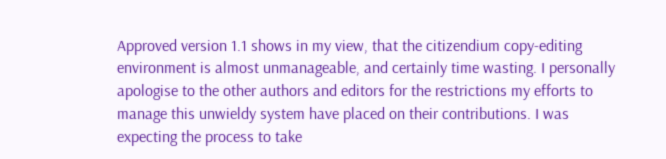Approved version 1.1 shows in my view, that the citizendium copy-editing environment is almost unmanageable, and certainly time wasting. I personally apologise to the other authors and editors for the restrictions my efforts to manage this unwieldy system have placed on their contributions. I was expecting the process to take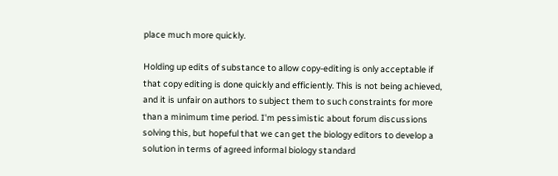place much more quickly.

Holding up edits of substance to allow copy-editing is only acceptable if that copy editing is done quickly and efficiently. This is not being achieved, and it is unfair on authors to subject them to such constraints for more than a minimum time period. I'm pessimistic about forum discussions solving this, but hopeful that we can get the biology editors to develop a solution in terms of agreed informal biology standard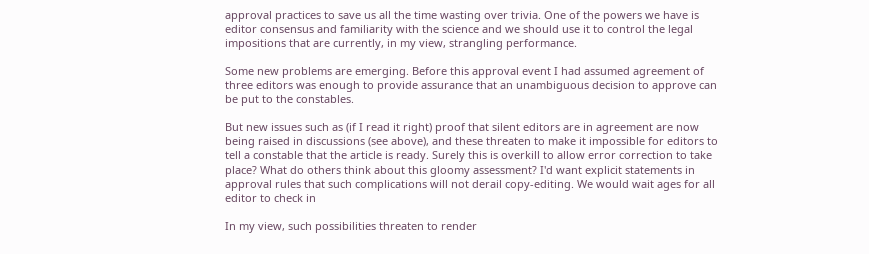approval practices to save us all the time wasting over trivia. One of the powers we have is editor consensus and familiarity with the science and we should use it to control the legal impositions that are currently, in my view, strangling performance.

Some new problems are emerging. Before this approval event I had assumed agreement of three editors was enough to provide assurance that an unambiguous decision to approve can be put to the constables.

But new issues such as (if I read it right) proof that silent editors are in agreement are now being raised in discussions (see above), and these threaten to make it impossible for editors to tell a constable that the article is ready. Surely this is overkill to allow error correction to take place? What do others think about this gloomy assessment? I'd want explicit statements in approval rules that such complications will not derail copy-editing. We would wait ages for all editor to check in

In my view, such possibilities threaten to render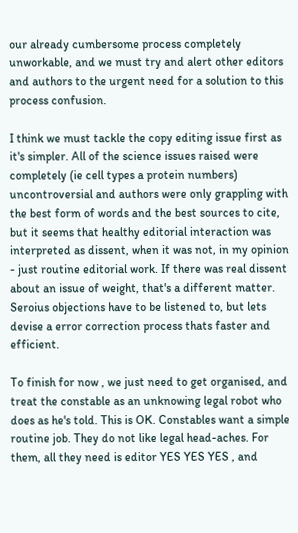our already cumbersome process completely unworkable, and we must try and alert other editors and authors to the urgent need for a solution to this process confusion.

I think we must tackle the copy editing issue first as it's simpler. All of the science issues raised were completely (ie cell types a protein numbers) uncontroversial and authors were only grappling with the best form of words and the best sources to cite, but it seems that healthy editorial interaction was interpreted as dissent, when it was not, in my opinion - just routine editorial work. If there was real dissent about an issue of weight, that's a different matter. Seroius objections have to be listened to, but lets devise a error correction process thats faster and efficient.

To finish for now , we just need to get organised, and treat the constable as an unknowing legal robot who does as he's told. This is OK. Constables want a simple routine job. They do not like legal head-aches. For them, all they need is editor YES YES YES , and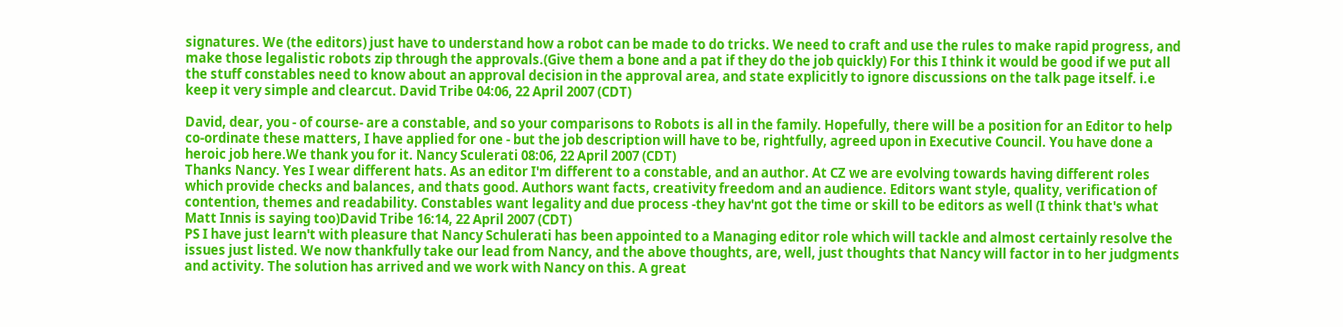signatures. We (the editors) just have to understand how a robot can be made to do tricks. We need to craft and use the rules to make rapid progress, and make those legalistic robots zip through the approvals.(Give them a bone and a pat if they do the job quickly) For this I think it would be good if we put all the stuff constables need to know about an approval decision in the approval area, and state explicitly to ignore discussions on the talk page itself. i.e keep it very simple and clearcut. David Tribe 04:06, 22 April 2007 (CDT)

David, dear, you - of course- are a constable, and so your comparisons to Robots is all in the family. Hopefully, there will be a position for an Editor to help co-ordinate these matters, I have applied for one - but the job description will have to be, rightfully, agreed upon in Executive Council. You have done a heroic job here.We thank you for it. Nancy Sculerati 08:06, 22 April 2007 (CDT)
Thanks Nancy. Yes I wear different hats. As an editor I'm different to a constable, and an author. At CZ we are evolving towards having different roles which provide checks and balances, and thats good. Authors want facts, creativity freedom and an audience. Editors want style, quality, verification of contention, themes and readability. Constables want legality and due process -they hav'nt got the time or skill to be editors as well (I think that's what Matt Innis is saying too)David Tribe 16:14, 22 April 2007 (CDT)
PS I have just learn't with pleasure that Nancy Schulerati has been appointed to a Managing editor role which will tackle and almost certainly resolve the issues just listed. We now thankfully take our lead from Nancy, and the above thoughts, are, well, just thoughts that Nancy will factor in to her judgments and activity. The solution has arrived and we work with Nancy on this. A great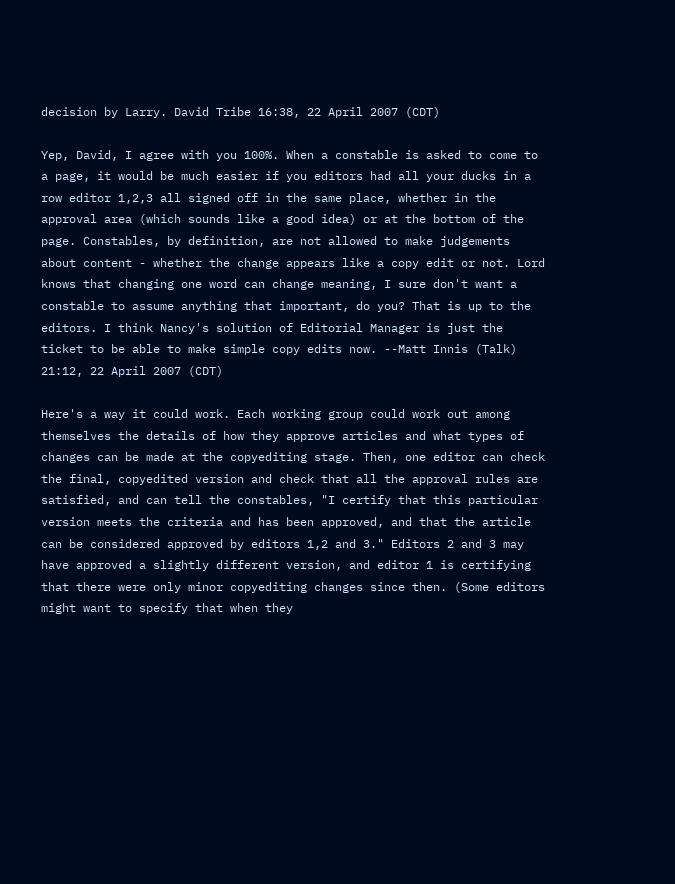decision by Larry. David Tribe 16:38, 22 April 2007 (CDT)

Yep, David, I agree with you 100%. When a constable is asked to come to a page, it would be much easier if you editors had all your ducks in a row editor 1,2,3 all signed off in the same place, whether in the approval area (which sounds like a good idea) or at the bottom of the page. Constables, by definition, are not allowed to make judgements about content - whether the change appears like a copy edit or not. Lord knows that changing one word can change meaning, I sure don't want a constable to assume anything that important, do you? That is up to the editors. I think Nancy's solution of Editorial Manager is just the ticket to be able to make simple copy edits now. --Matt Innis (Talk) 21:12, 22 April 2007 (CDT)

Here's a way it could work. Each working group could work out among themselves the details of how they approve articles and what types of changes can be made at the copyediting stage. Then, one editor can check the final, copyedited version and check that all the approval rules are satisfied, and can tell the constables, "I certify that this particular version meets the criteria and has been approved, and that the article can be considered approved by editors 1,2 and 3." Editors 2 and 3 may have approved a slightly different version, and editor 1 is certifying that there were only minor copyediting changes since then. (Some editors might want to specify that when they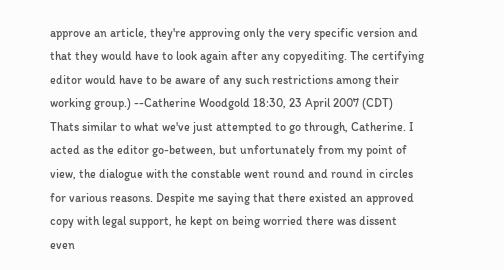approve an article, they're approving only the very specific version and that they would have to look again after any copyediting. The certifying editor would have to be aware of any such restrictions among their working group.) --Catherine Woodgold 18:30, 23 April 2007 (CDT)
Thats similar to what we've just attempted to go through, Catherine. I acted as the editor go-between, but unfortunately from my point of view, the dialogue with the constable went round and round in circles for various reasons. Despite me saying that there existed an approved copy with legal support, he kept on being worried there was dissent even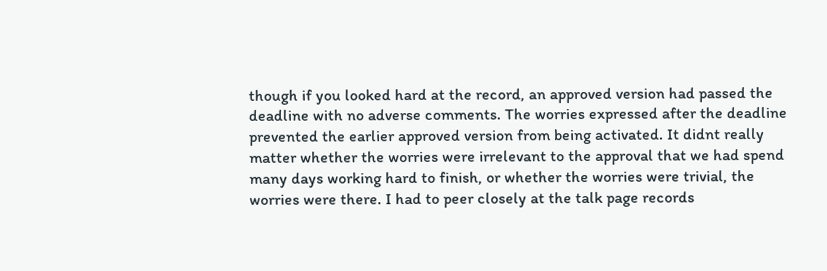though if you looked hard at the record, an approved version had passed the deadline with no adverse comments. The worries expressed after the deadline prevented the earlier approved version from being activated. It didnt really matter whether the worries were irrelevant to the approval that we had spend many days working hard to finish, or whether the worries were trivial, the worries were there. I had to peer closely at the talk page records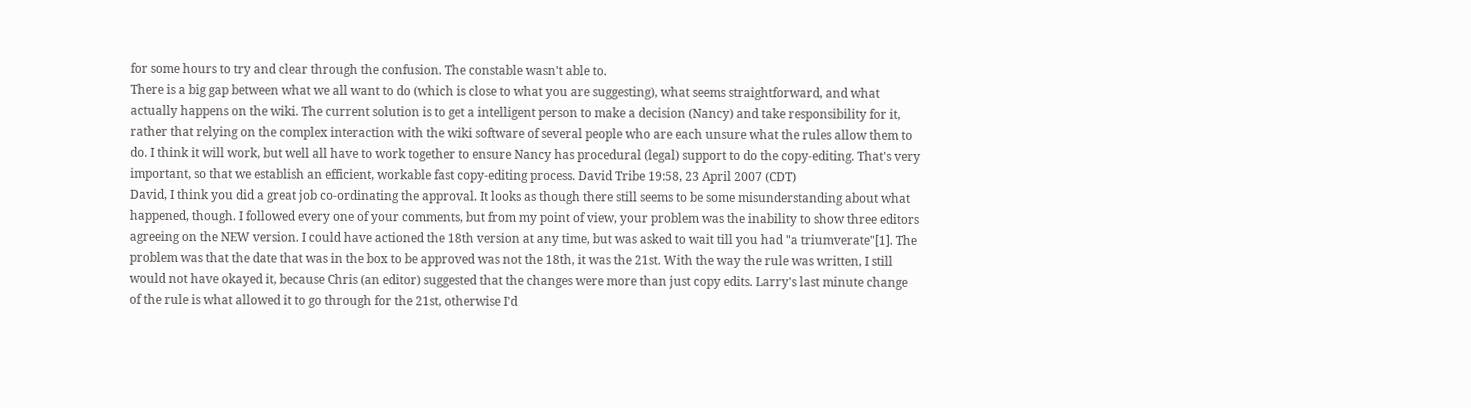for some hours to try and clear through the confusion. The constable wasn't able to.
There is a big gap between what we all want to do (which is close to what you are suggesting), what seems straightforward, and what actually happens on the wiki. The current solution is to get a intelligent person to make a decision (Nancy) and take responsibility for it, rather that relying on the complex interaction with the wiki software of several people who are each unsure what the rules allow them to do. I think it will work, but well all have to work together to ensure Nancy has procedural (legal) support to do the copy-editing. That's very important, so that we establish an efficient, workable fast copy-editing process. David Tribe 19:58, 23 April 2007 (CDT)
David, I think you did a great job co-ordinating the approval. It looks as though there still seems to be some misunderstanding about what happened, though. I followed every one of your comments, but from my point of view, your problem was the inability to show three editors agreeing on the NEW version. I could have actioned the 18th version at any time, but was asked to wait till you had "a triumverate"[1]. The problem was that the date that was in the box to be approved was not the 18th, it was the 21st. With the way the rule was written, I still would not have okayed it, because Chris (an editor) suggested that the changes were more than just copy edits. Larry's last minute change of the rule is what allowed it to go through for the 21st, otherwise I'd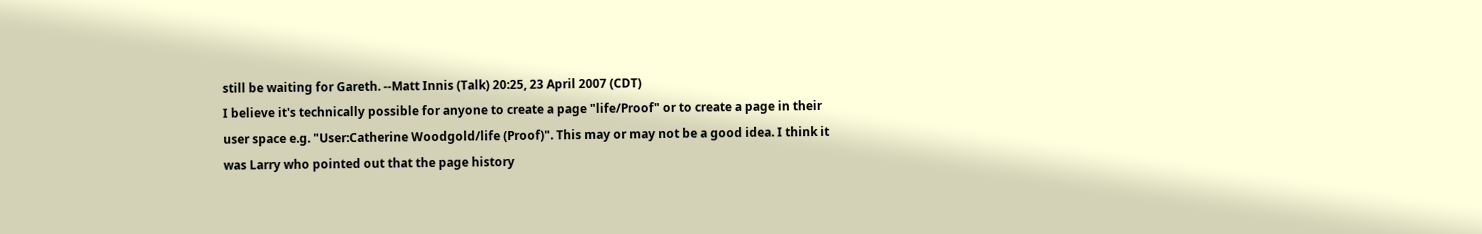still be waiting for Gareth. --Matt Innis (Talk) 20:25, 23 April 2007 (CDT)
I believe it's technically possible for anyone to create a page "life/Proof" or to create a page in their user space e.g. "User:Catherine Woodgold/life (Proof)". This may or may not be a good idea. I think it was Larry who pointed out that the page history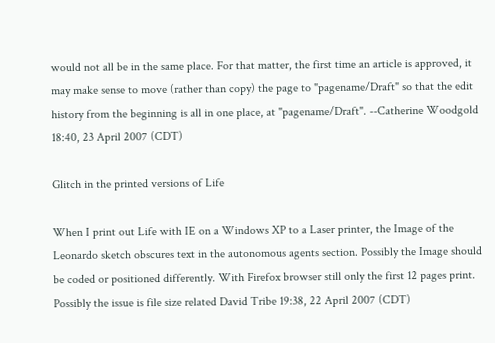would not all be in the same place. For that matter, the first time an article is approved, it may make sense to move (rather than copy) the page to "pagename/Draft" so that the edit history from the beginning is all in one place, at "pagename/Draft". --Catherine Woodgold 18:40, 23 April 2007 (CDT)

Glitch in the printed versions of Life

When I print out Life with IE on a Windows XP to a Laser printer, the Image of the Leonardo sketch obscures text in the autonomous agents section. Possibly the Image should be coded or positioned differently. With Firefox browser still only the first 12 pages print. Possibly the issue is file size related David Tribe 19:38, 22 April 2007 (CDT)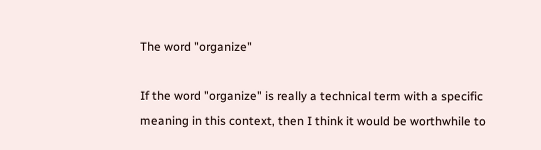The word "organize"

If the word "organize" is really a technical term with a specific meaning in this context, then I think it would be worthwhile to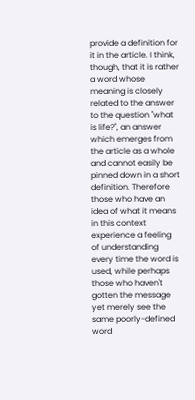provide a definition for it in the article. I think, though, that it is rather a word whose meaning is closely related to the answer to the question "what is life?", an answer which emerges from the article as a whole and cannot easily be pinned down in a short definition. Therefore those who have an idea of what it means in this context experience a feeling of understanding every time the word is used, while perhaps those who haven't gotten the message yet merely see the same poorly-defined word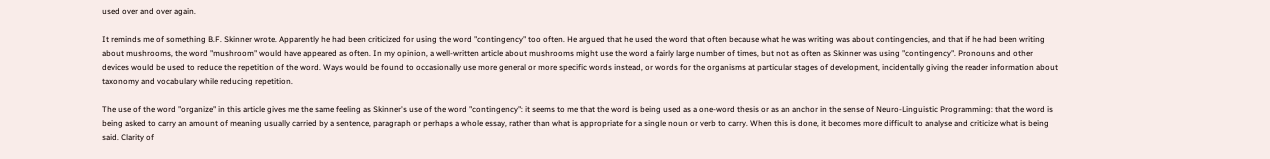used over and over again.

It reminds me of something B.F. Skinner wrote. Apparently he had been criticized for using the word "contingency" too often. He argued that he used the word that often because what he was writing was about contingencies, and that if he had been writing about mushrooms, the word "mushroom" would have appeared as often. In my opinion, a well-written article about mushrooms might use the word a fairly large number of times, but not as often as Skinner was using "contingency". Pronouns and other devices would be used to reduce the repetition of the word. Ways would be found to occasionally use more general or more specific words instead, or words for the organisms at particular stages of development, incidentally giving the reader information about taxonomy and vocabulary while reducing repetition.

The use of the word "organize" in this article gives me the same feeling as Skinner's use of the word "contingency": it seems to me that the word is being used as a one-word thesis or as an anchor in the sense of Neuro-Linguistic Programming: that the word is being asked to carry an amount of meaning usually carried by a sentence, paragraph or perhaps a whole essay, rather than what is appropriate for a single noun or verb to carry. When this is done, it becomes more difficult to analyse and criticize what is being said. Clarity of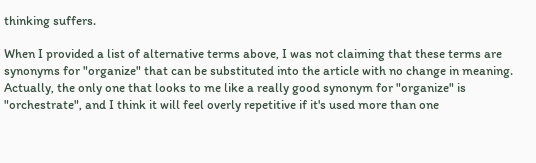thinking suffers.

When I provided a list of alternative terms above, I was not claiming that these terms are synonyms for "organize" that can be substituted into the article with no change in meaning. Actually, the only one that looks to me like a really good synonym for "organize" is "orchestrate", and I think it will feel overly repetitive if it's used more than one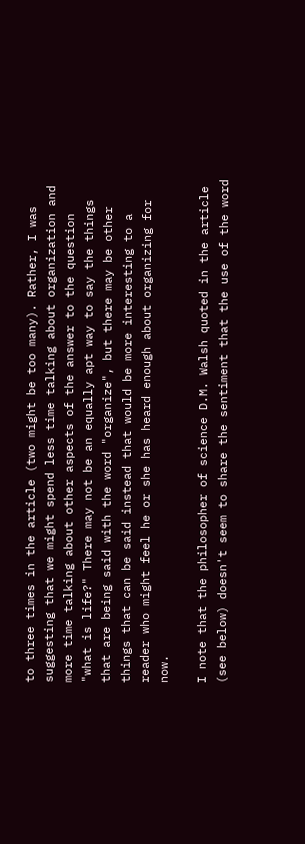to three times in the article (two might be too many). Rather, I was suggesting that we might spend less time talking about organization and more time talking about other aspects of the answer to the question "what is life?" There may not be an equally apt way to say the things that are being said with the word "organize", but there may be other things that can be said instead that would be more interesting to a reader who might feel he or she has heard enough about organizing for now.

I note that the philosopher of science D.M. Walsh quoted in the article (see below) doesn't seem to share the sentiment that the use of the word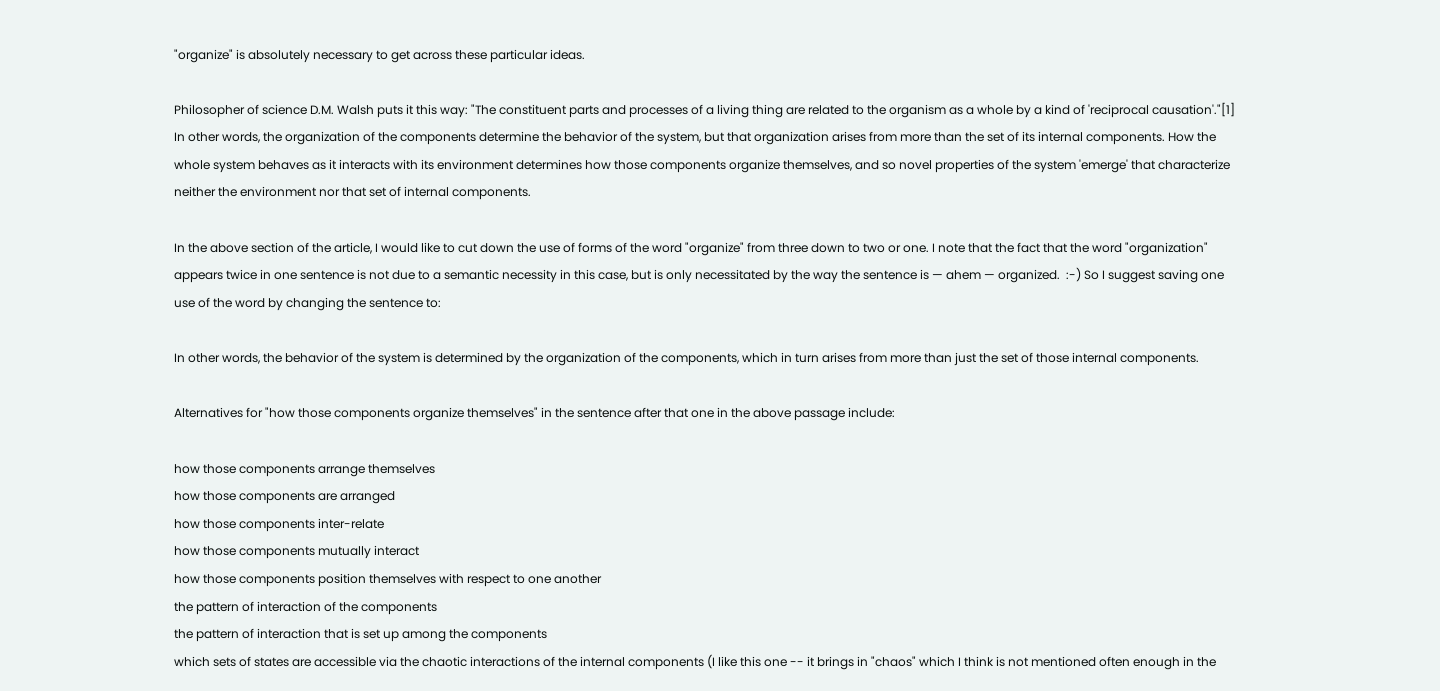"organize" is absolutely necessary to get across these particular ideas.

Philosopher of science D.M. Walsh puts it this way: "The constituent parts and processes of a living thing are related to the organism as a whole by a kind of 'reciprocal causation'."[1] In other words, the organization of the components determine the behavior of the system, but that organization arises from more than the set of its internal components. How the whole system behaves as it interacts with its environment determines how those components organize themselves, and so novel properties of the system 'emerge' that characterize neither the environment nor that set of internal components.

In the above section of the article, I would like to cut down the use of forms of the word "organize" from three down to two or one. I note that the fact that the word "organization" appears twice in one sentence is not due to a semantic necessity in this case, but is only necessitated by the way the sentence is — ahem — organized.  :-) So I suggest saving one use of the word by changing the sentence to:

In other words, the behavior of the system is determined by the organization of the components, which in turn arises from more than just the set of those internal components.

Alternatives for "how those components organize themselves" in the sentence after that one in the above passage include:

how those components arrange themselves
how those components are arranged
how those components inter-relate
how those components mutually interact
how those components position themselves with respect to one another
the pattern of interaction of the components
the pattern of interaction that is set up among the components
which sets of states are accessible via the chaotic interactions of the internal components (I like this one -- it brings in "chaos" which I think is not mentioned often enough in the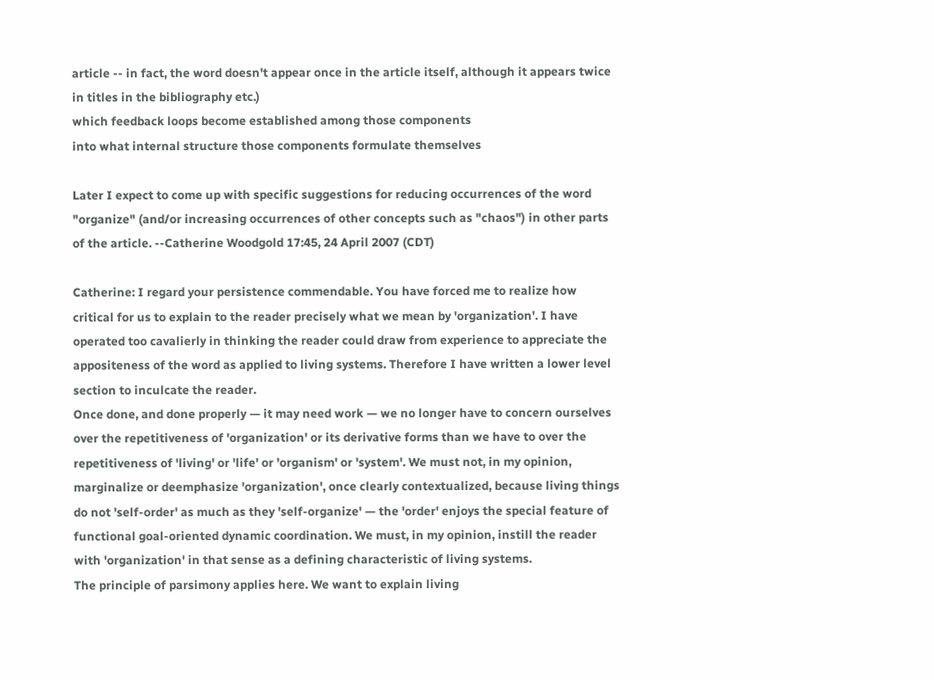article -- in fact, the word doesn't appear once in the article itself, although it appears twice in titles in the bibliography etc.)
which feedback loops become established among those components
into what internal structure those components formulate themselves

Later I expect to come up with specific suggestions for reducing occurrences of the word "organize" (and/or increasing occurrences of other concepts such as "chaos") in other parts of the article. --Catherine Woodgold 17:45, 24 April 2007 (CDT)

Catherine: I regard your persistence commendable. You have forced me to realize how critical for us to explain to the reader precisely what we mean by 'organization'. I have operated too cavalierly in thinking the reader could draw from experience to appreciate the appositeness of the word as applied to living systems. Therefore I have written a lower level section to inculcate the reader.
Once done, and done properly — it may need work — we no longer have to concern ourselves over the repetitiveness of 'organization' or its derivative forms than we have to over the repetitiveness of 'living' or 'life' or 'organism' or 'system'. We must not, in my opinion, marginalize or deemphasize 'organization', once clearly contextualized, because living things do not 'self-order' as much as they 'self-organize' — the 'order' enjoys the special feature of functional goal-oriented dynamic coordination. We must, in my opinion, instill the reader with 'organization' in that sense as a defining characteristic of living systems.
The principle of parsimony applies here. We want to explain living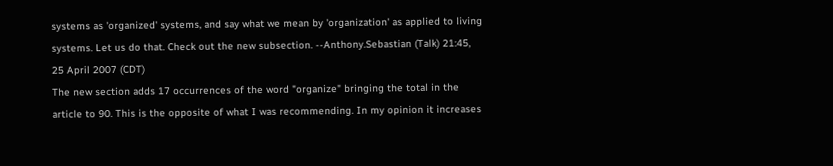systems as 'organized' systems, and say what we mean by 'organization' as applied to living systems. Let us do that. Check out the new subsection. --Anthony.Sebastian (Talk) 21:45, 25 April 2007 (CDT)
The new section adds 17 occurrences of the word "organize" bringing the total in the article to 90. This is the opposite of what I was recommending. In my opinion it increases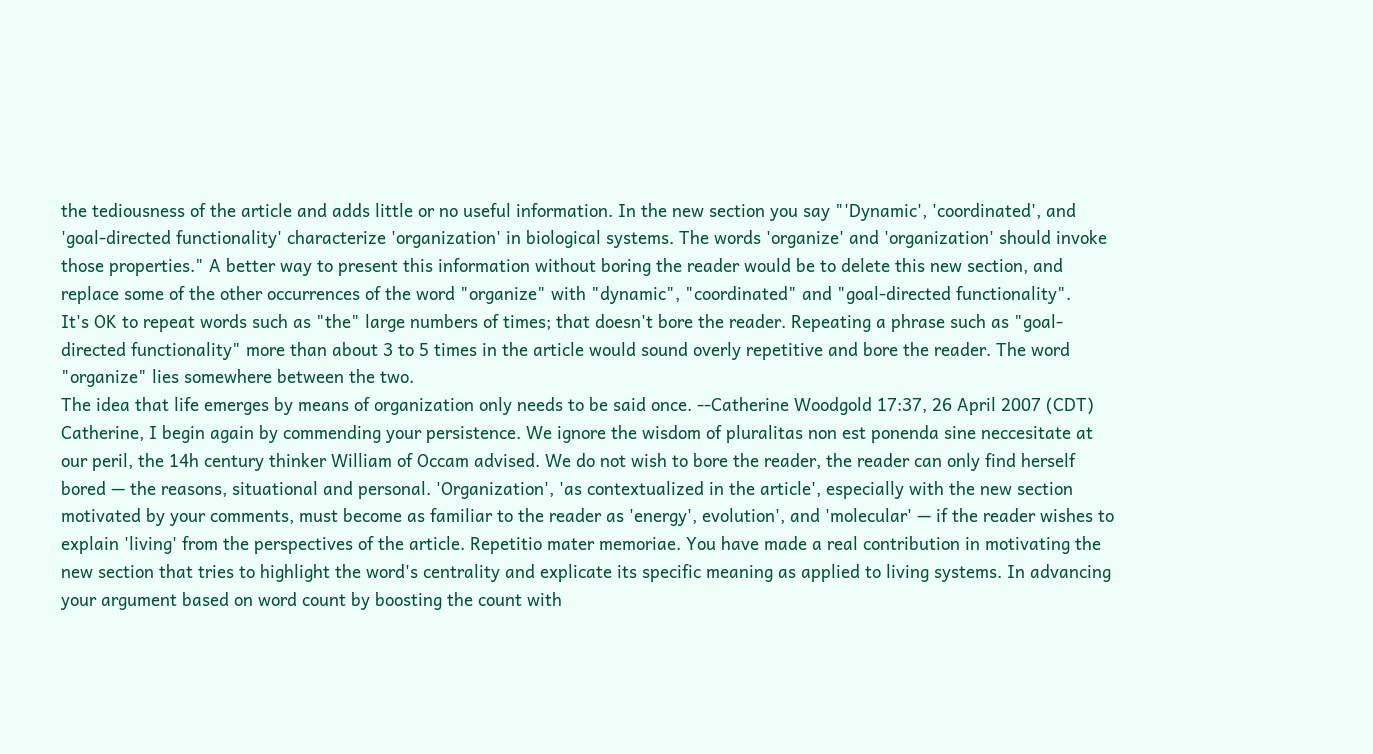the tediousness of the article and adds little or no useful information. In the new section you say "'Dynamic', 'coordinated', and 'goal-directed functionality' characterize 'organization' in biological systems. The words 'organize' and 'organization' should invoke those properties." A better way to present this information without boring the reader would be to delete this new section, and replace some of the other occurrences of the word "organize" with "dynamic", "coordinated" and "goal-directed functionality".
It's OK to repeat words such as "the" large numbers of times; that doesn't bore the reader. Repeating a phrase such as "goal-directed functionality" more than about 3 to 5 times in the article would sound overly repetitive and bore the reader. The word "organize" lies somewhere between the two.
The idea that life emerges by means of organization only needs to be said once. --Catherine Woodgold 17:37, 26 April 2007 (CDT)
Catherine, I begin again by commending your persistence. We ignore the wisdom of pluralitas non est ponenda sine neccesitate at our peril, the 14h century thinker William of Occam advised. We do not wish to bore the reader, the reader can only find herself bored — the reasons, situational and personal. 'Organization', 'as contextualized in the article', especially with the new section motivated by your comments, must become as familiar to the reader as 'energy', evolution', and 'molecular' — if the reader wishes to explain 'living' from the perspectives of the article. Repetitio mater memoriae. You have made a real contribution in motivating the new section that tries to highlight the word's centrality and explicate its specific meaning as applied to living systems. In advancing your argument based on word count by boosting the count with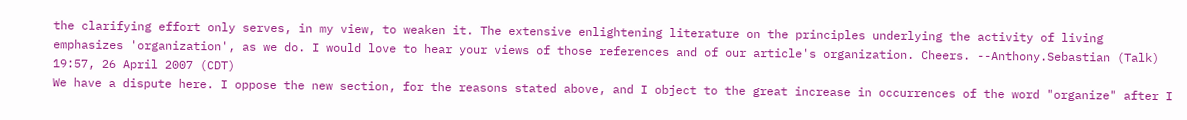the clarifying effort only serves, in my view, to weaken it. The extensive enlightening literature on the principles underlying the activity of living emphasizes 'organization', as we do. I would love to hear your views of those references and of our article's organization. Cheers. --Anthony.Sebastian (Talk) 19:57, 26 April 2007 (CDT)
We have a dispute here. I oppose the new section, for the reasons stated above, and I object to the great increase in occurrences of the word "organize" after I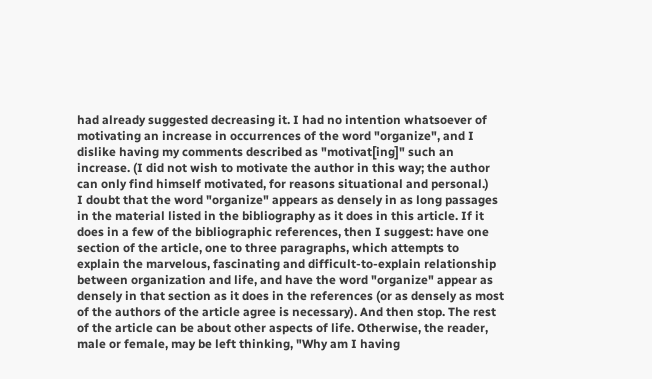had already suggested decreasing it. I had no intention whatsoever of motivating an increase in occurrences of the word "organize", and I dislike having my comments described as "motivat[ing]" such an increase. (I did not wish to motivate the author in this way; the author can only find himself motivated, for reasons situational and personal.)
I doubt that the word "organize" appears as densely in as long passages in the material listed in the bibliography as it does in this article. If it does in a few of the bibliographic references, then I suggest: have one section of the article, one to three paragraphs, which attempts to explain the marvelous, fascinating and difficult-to-explain relationship between organization and life, and have the word "organize" appear as densely in that section as it does in the references (or as densely as most of the authors of the article agree is necessary). And then stop. The rest of the article can be about other aspects of life. Otherwise, the reader, male or female, may be left thinking, "Why am I having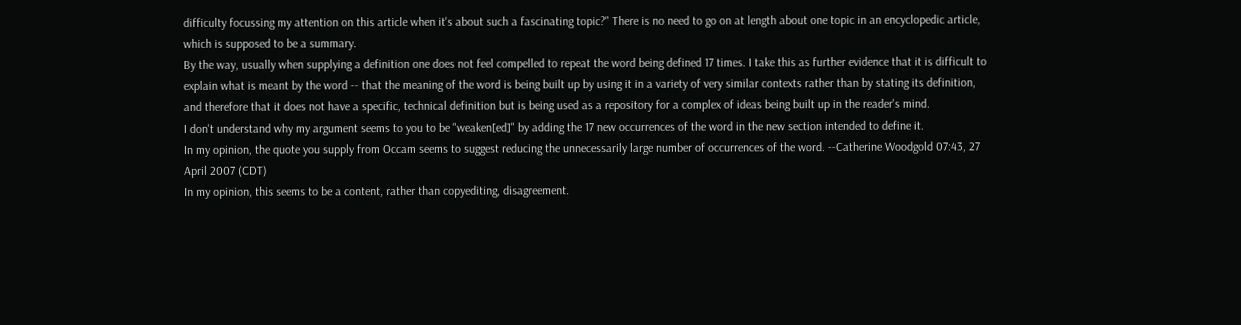difficulty focussing my attention on this article when it's about such a fascinating topic?" There is no need to go on at length about one topic in an encyclopedic article, which is supposed to be a summary.
By the way, usually when supplying a definition one does not feel compelled to repeat the word being defined 17 times. I take this as further evidence that it is difficult to explain what is meant by the word -- that the meaning of the word is being built up by using it in a variety of very similar contexts rather than by stating its definition, and therefore that it does not have a specific, technical definition but is being used as a repository for a complex of ideas being built up in the reader's mind.
I don't understand why my argument seems to you to be "weaken[ed]" by adding the 17 new occurrences of the word in the new section intended to define it.
In my opinion, the quote you supply from Occam seems to suggest reducing the unnecessarily large number of occurrences of the word. --Catherine Woodgold 07:43, 27 April 2007 (CDT)
In my opinion, this seems to be a content, rather than copyediting, disagreement.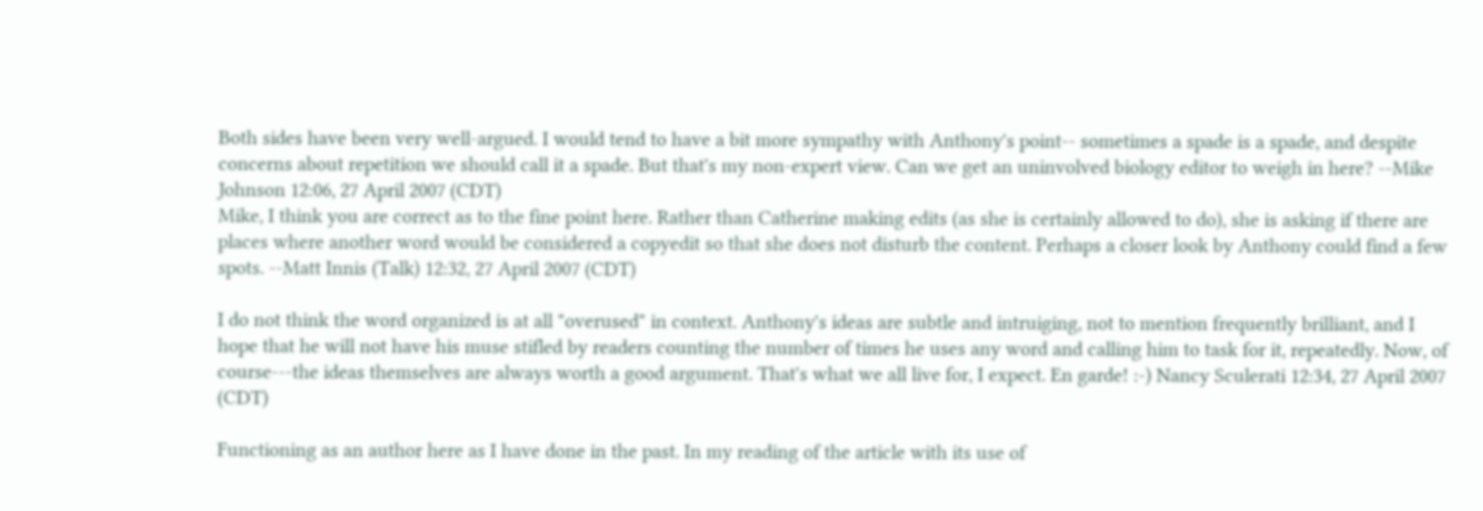Both sides have been very well-argued. I would tend to have a bit more sympathy with Anthony's point-- sometimes a spade is a spade, and despite concerns about repetition we should call it a spade. But that's my non-expert view. Can we get an uninvolved biology editor to weigh in here? --Mike Johnson 12:06, 27 April 2007 (CDT)
Mike, I think you are correct as to the fine point here. Rather than Catherine making edits (as she is certainly allowed to do), she is asking if there are places where another word would be considered a copyedit so that she does not disturb the content. Perhaps a closer look by Anthony could find a few spots. --Matt Innis (Talk) 12:32, 27 April 2007 (CDT)

I do not think the word organized is at all "overused" in context. Anthony's ideas are subtle and intruiging, not to mention frequently brilliant, and I hope that he will not have his muse stifled by readers counting the number of times he uses any word and calling him to task for it, repeatedly. Now, of course---the ideas themselves are always worth a good argument. That's what we all live for, I expect. En garde! :-) Nancy Sculerati 12:34, 27 April 2007 (CDT)

Functioning as an author here as I have done in the past. In my reading of the article with its use of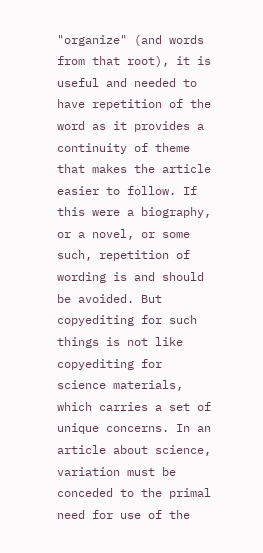"organize" (and words from that root), it is useful and needed to have repetition of the word as it provides a continuity of theme that makes the article easier to follow. If this were a biography, or a novel, or some such, repetition of wording is and should be avoided. But copyediting for such things is not like copyediting for science materials, which carries a set of unique concerns. In an article about science, variation must be conceded to the primal need for use of the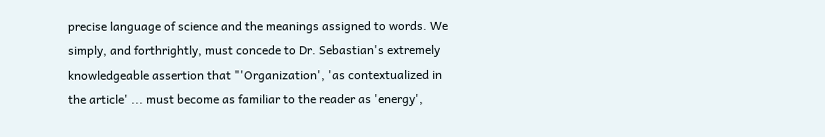precise language of science and the meanings assigned to words. We simply, and forthrightly, must concede to Dr. Sebastian's extremely knowledgeable assertion that "'Organization', 'as contextualized in the article' ... must become as familiar to the reader as 'energy',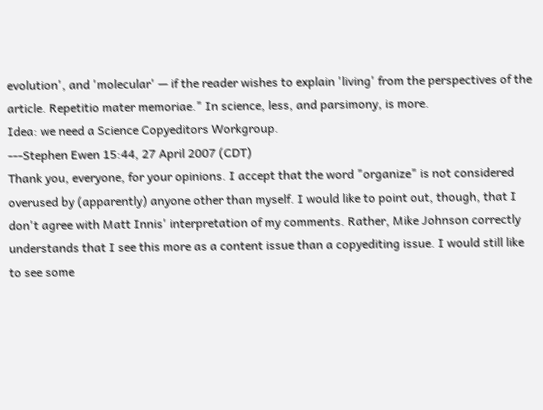evolution', and 'molecular' — if the reader wishes to explain 'living' from the perspectives of the article. Repetitio mater memoriae." In science, less, and parsimony, is more.
Idea: we need a Science Copyeditors Workgroup.
---Stephen Ewen 15:44, 27 April 2007 (CDT)
Thank you, everyone, for your opinions. I accept that the word "organize" is not considered overused by (apparently) anyone other than myself. I would like to point out, though, that I don't agree with Matt Innis' interpretation of my comments. Rather, Mike Johnson correctly understands that I see this more as a content issue than a copyediting issue. I would still like to see some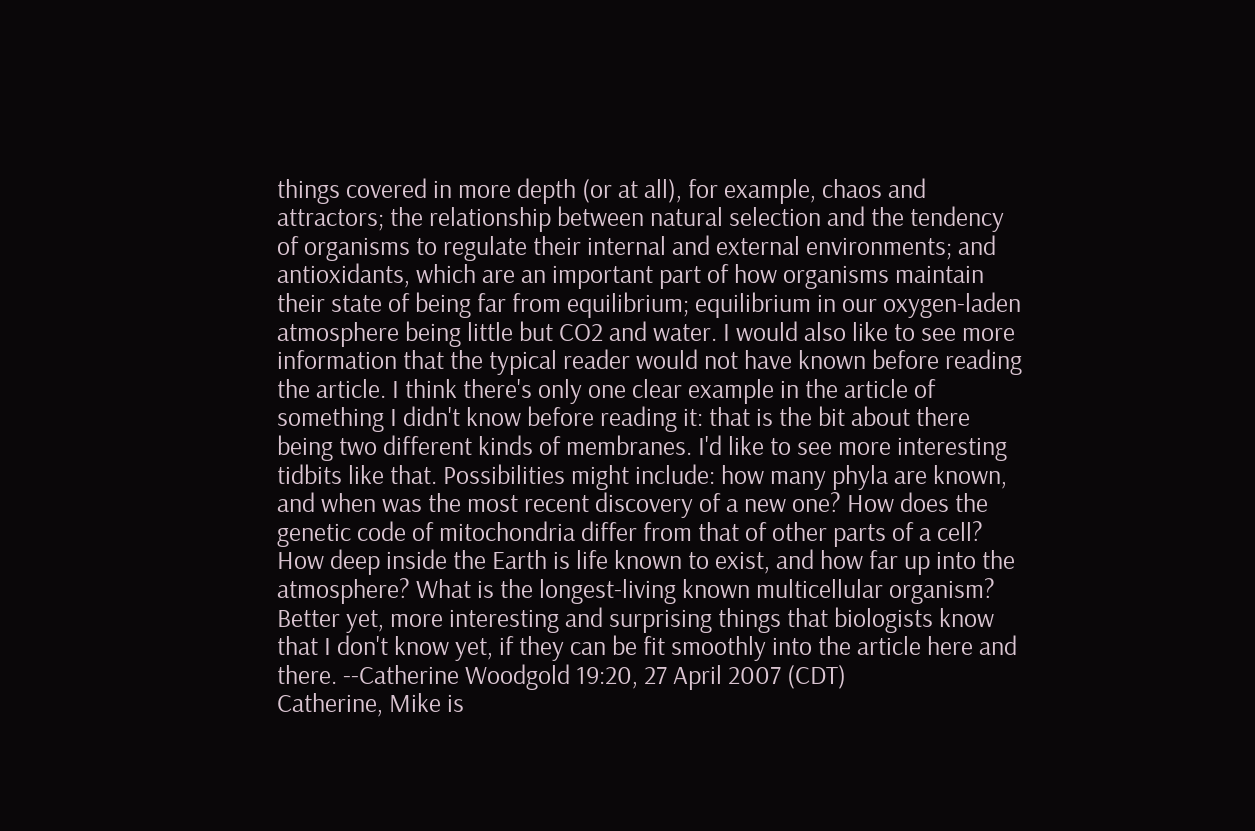things covered in more depth (or at all), for example, chaos and attractors; the relationship between natural selection and the tendency of organisms to regulate their internal and external environments; and antioxidants, which are an important part of how organisms maintain their state of being far from equilibrium; equilibrium in our oxygen-laden atmosphere being little but CO2 and water. I would also like to see more information that the typical reader would not have known before reading the article. I think there's only one clear example in the article of something I didn't know before reading it: that is the bit about there being two different kinds of membranes. I'd like to see more interesting tidbits like that. Possibilities might include: how many phyla are known, and when was the most recent discovery of a new one? How does the genetic code of mitochondria differ from that of other parts of a cell? How deep inside the Earth is life known to exist, and how far up into the atmosphere? What is the longest-living known multicellular organism? Better yet, more interesting and surprising things that biologists know that I don't know yet, if they can be fit smoothly into the article here and there. --Catherine Woodgold 19:20, 27 April 2007 (CDT)
Catherine, Mike is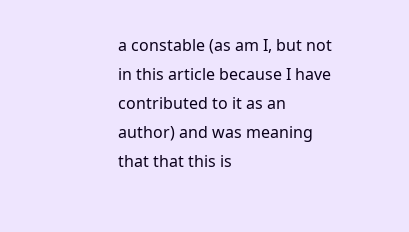a constable (as am I, but not in this article because I have contributed to it as an author) and was meaning that that this is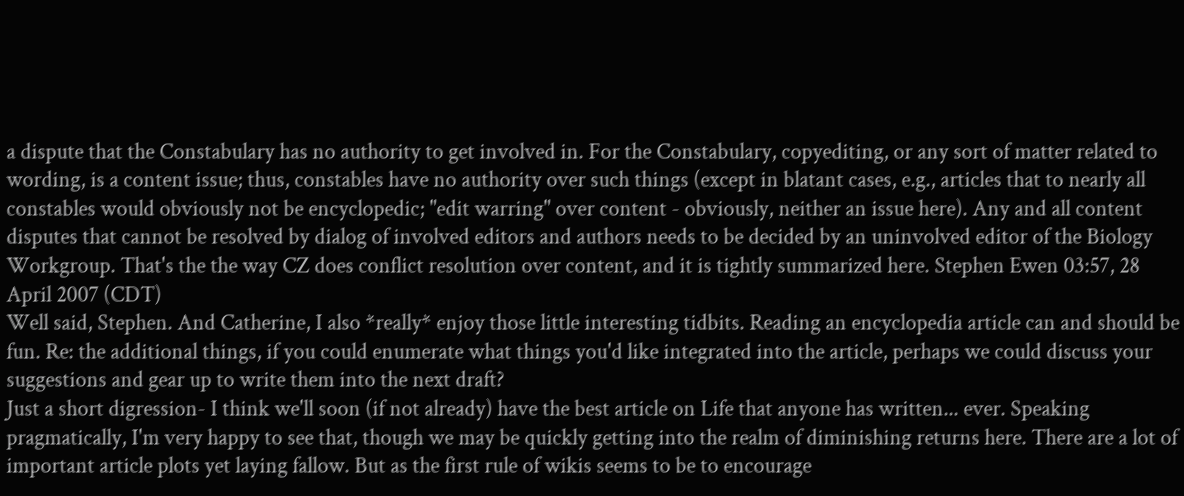a dispute that the Constabulary has no authority to get involved in. For the Constabulary, copyediting, or any sort of matter related to wording, is a content issue; thus, constables have no authority over such things (except in blatant cases, e.g., articles that to nearly all constables would obviously not be encyclopedic; "edit warring" over content - obviously, neither an issue here). Any and all content disputes that cannot be resolved by dialog of involved editors and authors needs to be decided by an uninvolved editor of the Biology Workgroup. That's the the way CZ does conflict resolution over content, and it is tightly summarized here. Stephen Ewen 03:57, 28 April 2007 (CDT)
Well said, Stephen. And Catherine, I also *really* enjoy those little interesting tidbits. Reading an encyclopedia article can and should be fun. Re: the additional things, if you could enumerate what things you'd like integrated into the article, perhaps we could discuss your suggestions and gear up to write them into the next draft?
Just a short digression- I think we'll soon (if not already) have the best article on Life that anyone has written... ever. Speaking pragmatically, I'm very happy to see that, though we may be quickly getting into the realm of diminishing returns here. There are a lot of important article plots yet laying fallow. But as the first rule of wikis seems to be to encourage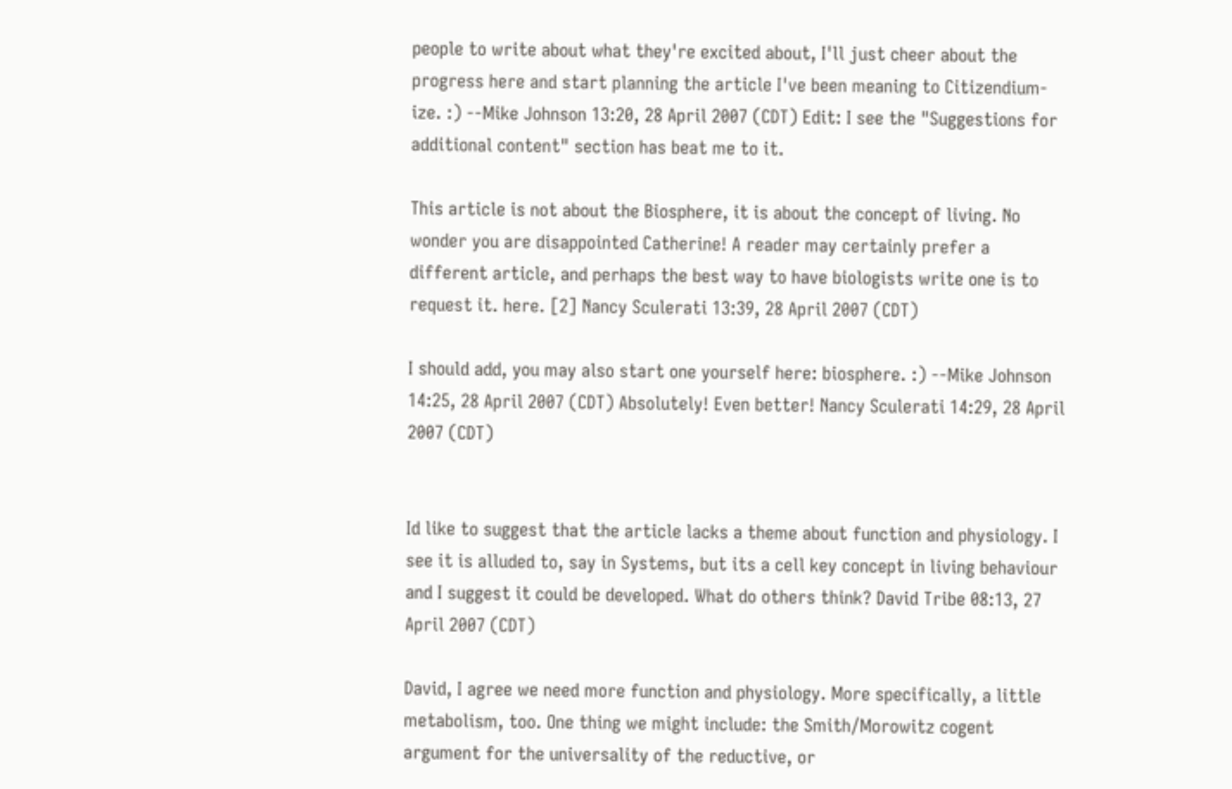people to write about what they're excited about, I'll just cheer about the progress here and start planning the article I've been meaning to Citizendium-ize. :) --Mike Johnson 13:20, 28 April 2007 (CDT) Edit: I see the "Suggestions for additional content" section has beat me to it.

This article is not about the Biosphere, it is about the concept of living. No wonder you are disappointed Catherine! A reader may certainly prefer a different article, and perhaps the best way to have biologists write one is to request it. here. [2] Nancy Sculerati 13:39, 28 April 2007 (CDT)

I should add, you may also start one yourself here: biosphere. :) --Mike Johnson 14:25, 28 April 2007 (CDT) Absolutely! Even better! Nancy Sculerati 14:29, 28 April 2007 (CDT)


Id like to suggest that the article lacks a theme about function and physiology. I see it is alluded to, say in Systems, but its a cell key concept in living behaviour and I suggest it could be developed. What do others think? David Tribe 08:13, 27 April 2007 (CDT)

David, I agree we need more function and physiology. More specifically, a little metabolism, too. One thing we might include: the Smith/Morowitz cogent argument for the universality of the reductive, or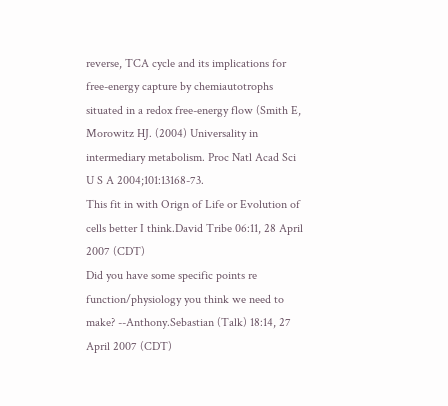reverse, TCA cycle and its implications for free-energy capture by chemiautotrophs situated in a redox free-energy flow (Smith E, Morowitz HJ. (2004) Universality in intermediary metabolism. Proc Natl Acad Sci U S A 2004;101:13168-73.
This fit in with Orign of Life or Evolution of cells better I think.David Tribe 06:11, 28 April 2007 (CDT)
Did you have some specific points re function/physiology you think we need to make? --Anthony.Sebastian (Talk) 18:14, 27 April 2007 (CDT)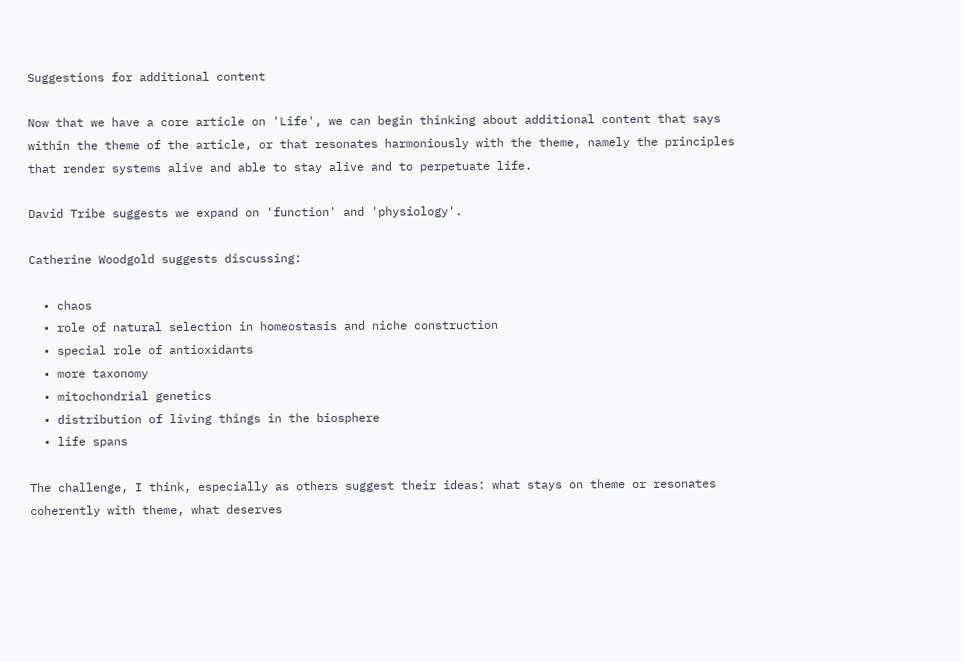Suggestions for additional content

Now that we have a core article on 'Life', we can begin thinking about additional content that says within the theme of the article, or that resonates harmoniously with the theme, namely the principles that render systems alive and able to stay alive and to perpetuate life.

David Tribe suggests we expand on 'function' and 'physiology'.

Catherine Woodgold suggests discussing:

  • chaos
  • role of natural selection in homeostasis and niche construction
  • special role of antioxidants
  • more taxonomy
  • mitochondrial genetics
  • distribution of living things in the biosphere
  • life spans

The challenge, I think, especially as others suggest their ideas: what stays on theme or resonates coherently with theme, what deserves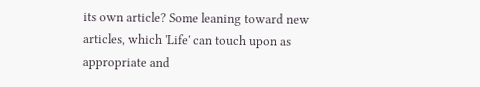its own article? Some leaning toward new articles, which 'Life' can touch upon as appropriate and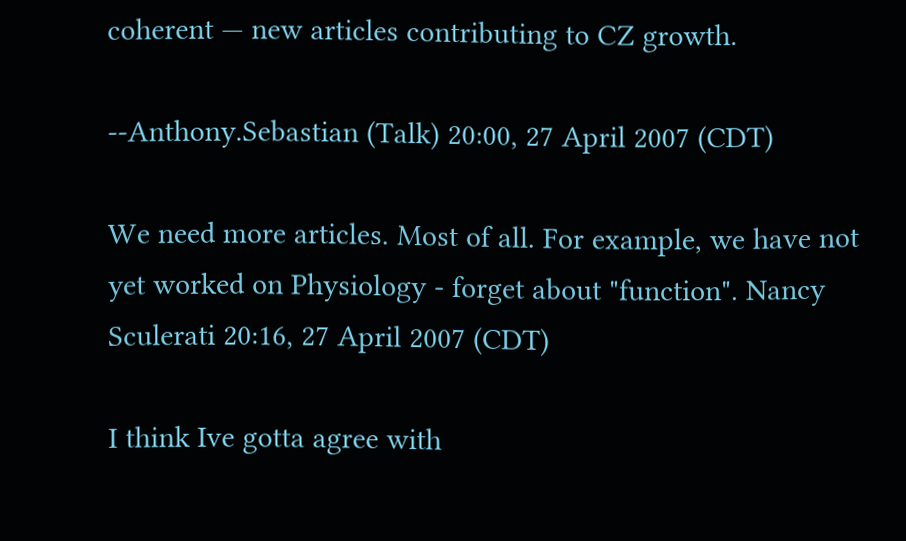coherent — new articles contributing to CZ growth.

--Anthony.Sebastian (Talk) 20:00, 27 April 2007 (CDT)

We need more articles. Most of all. For example, we have not yet worked on Physiology - forget about "function". Nancy Sculerati 20:16, 27 April 2007 (CDT)

I think Ive gotta agree with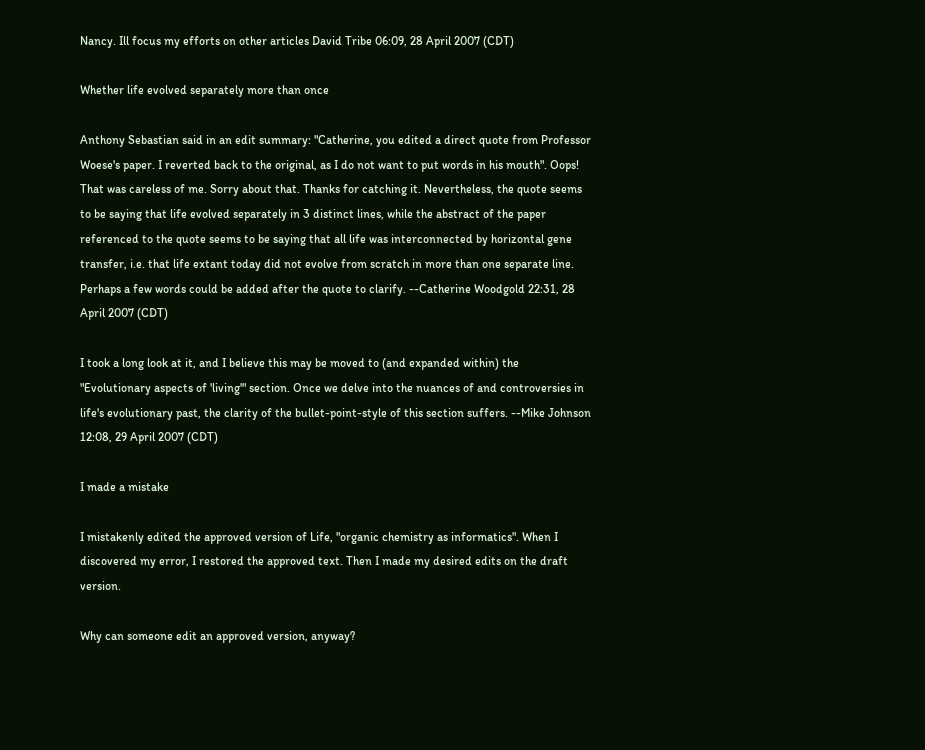Nancy. Ill focus my efforts on other articles David Tribe 06:09, 28 April 2007 (CDT)

Whether life evolved separately more than once

Anthony Sebastian said in an edit summary: "Catherine, you edited a direct quote from Professor Woese's paper. I reverted back to the original, as I do not want to put words in his mouth". Oops! That was careless of me. Sorry about that. Thanks for catching it. Nevertheless, the quote seems to be saying that life evolved separately in 3 distinct lines, while the abstract of the paper referenced to the quote seems to be saying that all life was interconnected by horizontal gene transfer, i.e. that life extant today did not evolve from scratch in more than one separate line. Perhaps a few words could be added after the quote to clarify. --Catherine Woodgold 22:31, 28 April 2007 (CDT)

I took a long look at it, and I believe this may be moved to (and expanded within) the "Evolutionary aspects of 'living'" section. Once we delve into the nuances of and controversies in life's evolutionary past, the clarity of the bullet-point-style of this section suffers. --Mike Johnson 12:08, 29 April 2007 (CDT)

I made a mistake

I mistakenly edited the approved version of Life, "organic chemistry as informatics". When I discovered my error, I restored the approved text. Then I made my desired edits on the draft version.

Why can someone edit an approved version, anyway?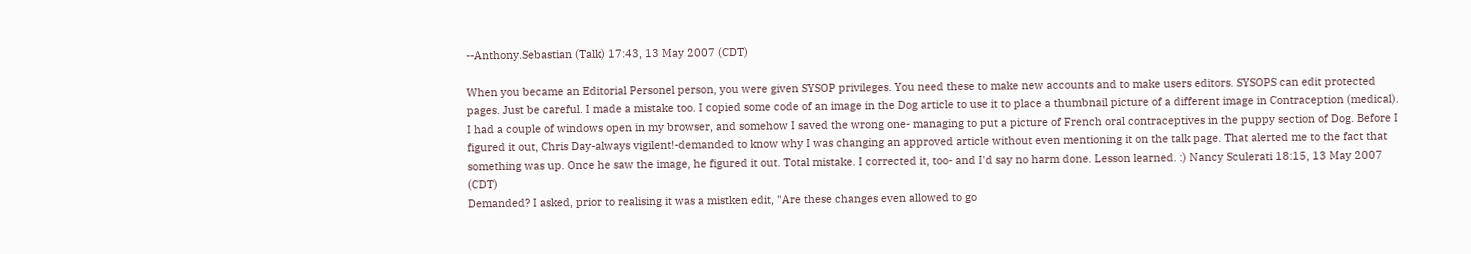--Anthony.Sebastian (Talk) 17:43, 13 May 2007 (CDT)

When you became an Editorial Personel person, you were given SYSOP privileges. You need these to make new accounts and to make users editors. SYSOPS can edit protected pages. Just be careful. I made a mistake too. I copied some code of an image in the Dog article to use it to place a thumbnail picture of a different image in Contraception (medical). I had a couple of windows open in my browser, and somehow I saved the wrong one- managing to put a picture of French oral contraceptives in the puppy section of Dog. Before I figured it out, Chris Day-always vigilent!-demanded to know why I was changing an approved article without even mentioning it on the talk page. That alerted me to the fact that something was up. Once he saw the image, he figured it out. Total mistake. I corrected it, too- and I'd say no harm done. Lesson learned. :) Nancy Sculerati 18:15, 13 May 2007 (CDT)
Demanded? I asked, prior to realising it was a mistken edit, "Are these changes even allowed to go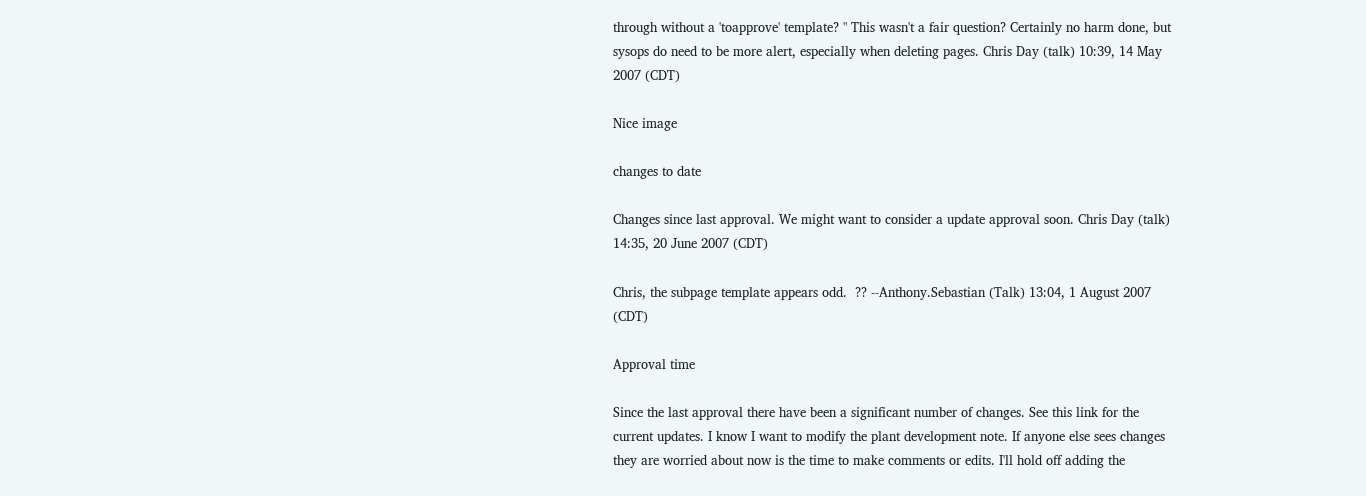through without a 'toapprove' template? " This wasn't a fair question? Certainly no harm done, but sysops do need to be more alert, especially when deleting pages. Chris Day (talk) 10:39, 14 May 2007 (CDT)

Nice image

changes to date

Changes since last approval. We might want to consider a update approval soon. Chris Day (talk) 14:35, 20 June 2007 (CDT)

Chris, the subpage template appears odd.  ?? --Anthony.Sebastian (Talk) 13:04, 1 August 2007 (CDT)

Approval time

Since the last approval there have been a significant number of changes. See this link for the current updates. I know I want to modify the plant development note. If anyone else sees changes they are worried about now is the time to make comments or edits. I'll hold off adding the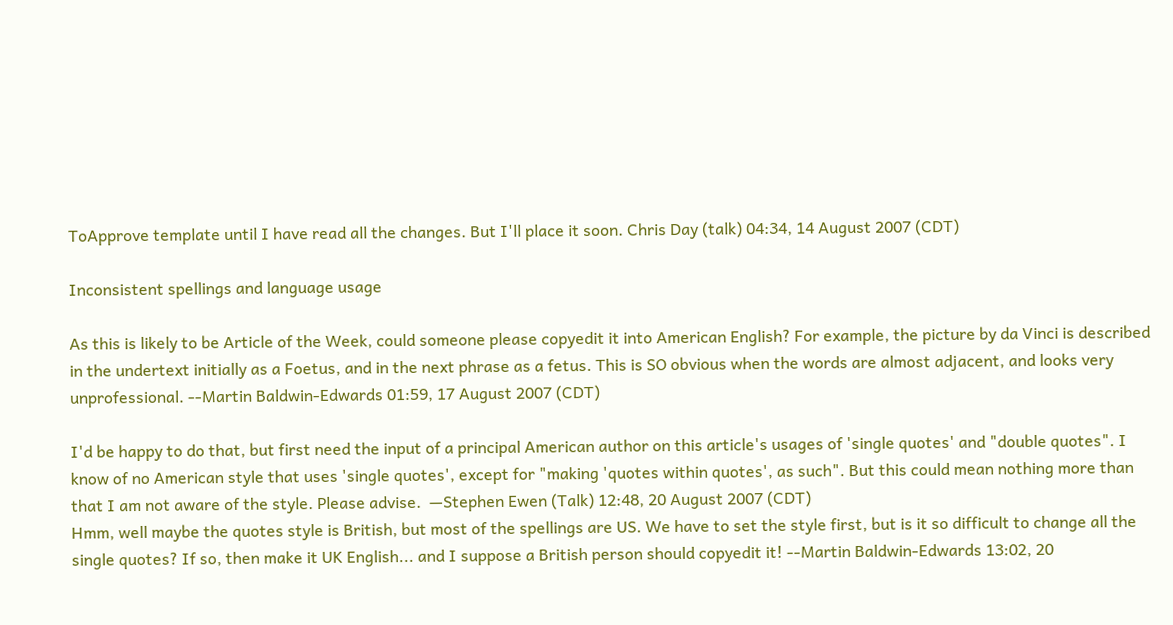ToApprove template until I have read all the changes. But I'll place it soon. Chris Day (talk) 04:34, 14 August 2007 (CDT)

Inconsistent spellings and language usage

As this is likely to be Article of the Week, could someone please copyedit it into American English? For example, the picture by da Vinci is described in the undertext initially as a Foetus, and in the next phrase as a fetus. This is SO obvious when the words are almost adjacent, and looks very unprofessional. --Martin Baldwin-Edwards 01:59, 17 August 2007 (CDT)

I'd be happy to do that, but first need the input of a principal American author on this article's usages of 'single quotes' and "double quotes". I know of no American style that uses 'single quotes', except for "making 'quotes within quotes', as such". But this could mean nothing more than that I am not aware of the style. Please advise.  —Stephen Ewen (Talk) 12:48, 20 August 2007 (CDT)
Hmm, well maybe the quotes style is British, but most of the spellings are US. We have to set the style first, but is it so difficult to change all the single quotes? If so, then make it UK English... and I suppose a British person should copyedit it! --Martin Baldwin-Edwards 13:02, 20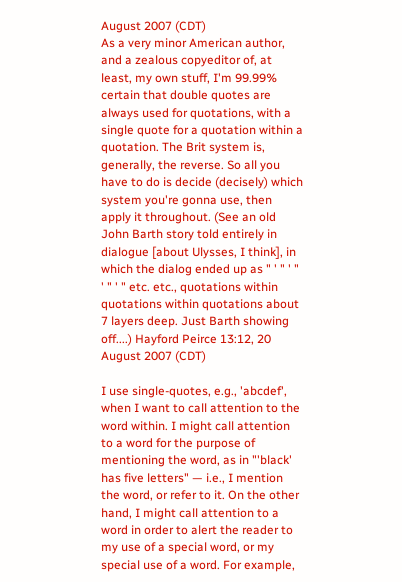August 2007 (CDT)
As a very minor American author, and a zealous copyeditor of, at least, my own stuff, I'm 99.99% certain that double quotes are always used for quotations, with a single quote for a quotation within a quotation. The Brit system is, generally, the reverse. So all you have to do is decide (decisely) which system you're gonna use, then apply it throughout. (See an old John Barth story told entirely in dialogue [about Ulysses, I think], in which the dialog ended up as " ' " ' " ' " ' " etc. etc., quotations within quotations within quotations about 7 layers deep. Just Barth showing off....) Hayford Peirce 13:12, 20 August 2007 (CDT)

I use single-quotes, e.g., 'abcdef', when I want to call attention to the word within. I might call attention to a word for the purpose of mentioning the word, as in "'black' has five letters" — i.e., I mention the word, or refer to it. On the other hand, I might call attention to a word in order to alert the reader to my use of a special word, or my special use of a word. For example,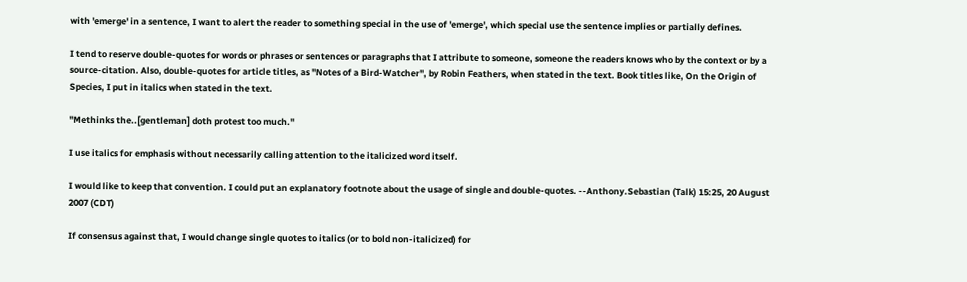with 'emerge' in a sentence, I want to alert the reader to something special in the use of 'emerge', which special use the sentence implies or partially defines.

I tend to reserve double-quotes for words or phrases or sentences or paragraphs that I attribute to someone, someone the readers knows who by the context or by a source-citation. Also, double-quotes for article titles, as "Notes of a Bird-Watcher", by Robin Feathers, when stated in the text. Book titles like, On the Origin of Species, I put in italics when stated in the text.

"Methinks the..[gentleman] doth protest too much."

I use italics for emphasis without necessarily calling attention to the italicized word itself.

I would like to keep that convention. I could put an explanatory footnote about the usage of single and double-quotes. --Anthony.Sebastian (Talk) 15:25, 20 August 2007 (CDT)

If consensus against that, I would change single quotes to italics (or to bold non-italicized) for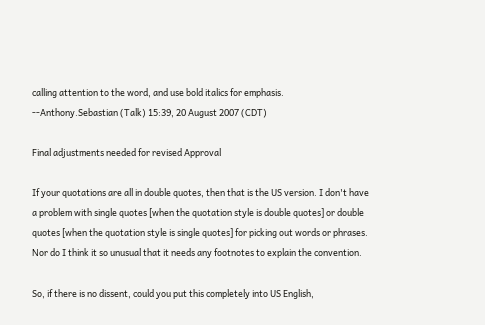calling attention to the word, and use bold italics for emphasis. --Anthony.Sebastian (Talk) 15:39, 20 August 2007 (CDT)

Final adjustments needed for revised Approval

If your quotations are all in double quotes, then that is the US version. I don't have a problem with single quotes [when the quotation style is double quotes] or double quotes [when the quotation style is single quotes] for picking out words or phrases. Nor do I think it so unusual that it needs any footnotes to explain the convention.

So, if there is no dissent, could you put this completely into US English,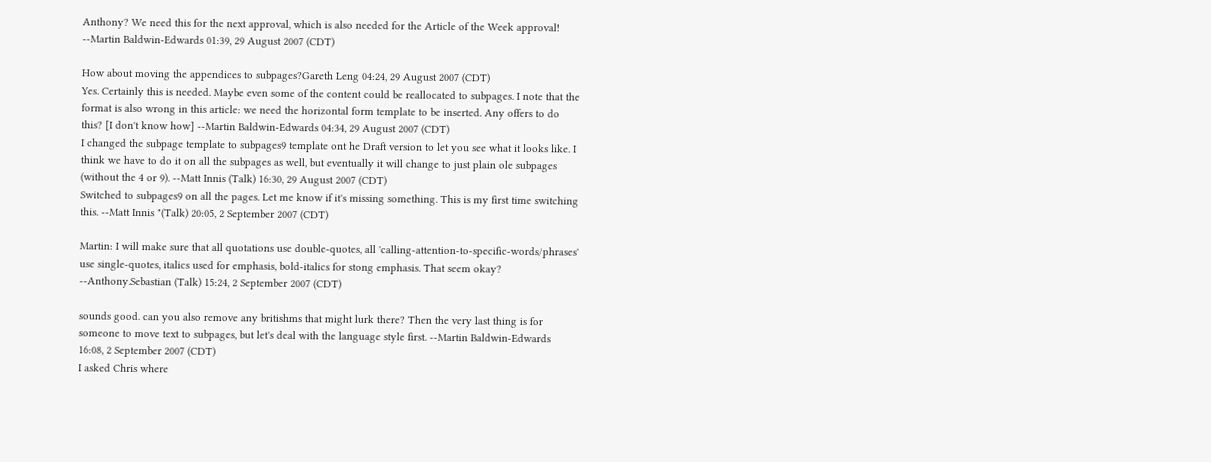Anthony? We need this for the next approval, which is also needed for the Article of the Week approval! --Martin Baldwin-Edwards 01:39, 29 August 2007 (CDT)

How about moving the appendices to subpages?Gareth Leng 04:24, 29 August 2007 (CDT)
Yes. Certainly this is needed. Maybe even some of the content could be reallocated to subpages. I note that the format is also wrong in this article: we need the horizontal form template to be inserted. Any offers to do this? [I don't know how] --Martin Baldwin-Edwards 04:34, 29 August 2007 (CDT)
I changed the subpage template to subpages9 template ont he Draft version to let you see what it looks like. I think we have to do it on all the subpages as well, but eventually it will change to just plain ole subpages (without the 4 or 9). --Matt Innis (Talk) 16:30, 29 August 2007 (CDT)
Switched to subpages9 on all the pages. Let me know if it's missing something. This is my first time switching this. --Matt Innis "(Talk) 20:05, 2 September 2007 (CDT)

Martin: I will make sure that all quotations use double-quotes, all 'calling-attention-to-specific-words/phrases' use single-quotes, italics used for emphasis, bold-italics for stong emphasis. That seem okay? --Anthony.Sebastian (Talk) 15:24, 2 September 2007 (CDT)

sounds good. can you also remove any britishms that might lurk there? Then the very last thing is for someone to move text to subpages, but let's deal with the language style first. --Martin Baldwin-Edwards 16:08, 2 September 2007 (CDT)
I asked Chris where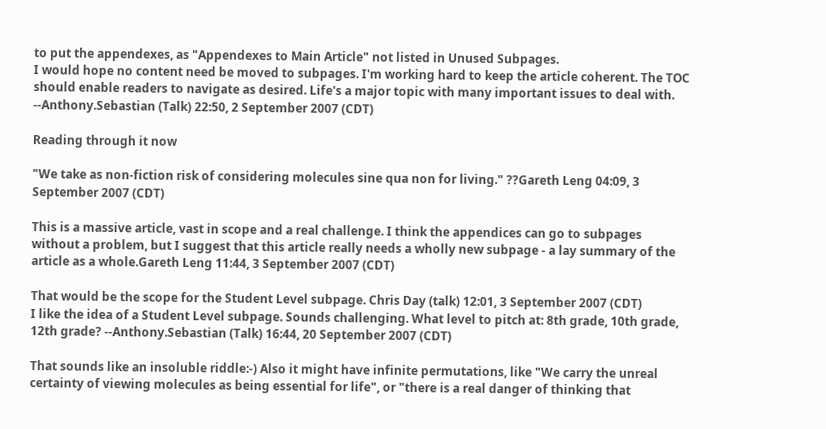to put the appendexes, as "Appendexes to Main Article" not listed in Unused Subpages.
I would hope no content need be moved to subpages. I'm working hard to keep the article coherent. The TOC should enable readers to navigate as desired. Life's a major topic with many important issues to deal with. --Anthony.Sebastian (Talk) 22:50, 2 September 2007 (CDT)

Reading through it now

"We take as non-fiction risk of considering molecules sine qua non for living." ??Gareth Leng 04:09, 3 September 2007 (CDT)

This is a massive article, vast in scope and a real challenge. I think the appendices can go to subpages without a problem, but I suggest that this article really needs a wholly new subpage - a lay summary of the article as a whole.Gareth Leng 11:44, 3 September 2007 (CDT)

That would be the scope for the Student Level subpage. Chris Day (talk) 12:01, 3 September 2007 (CDT)
I like the idea of a Student Level subpage. Sounds challenging. What level to pitch at: 8th grade, 10th grade, 12th grade? --Anthony.Sebastian (Talk) 16:44, 20 September 2007 (CDT)

That sounds like an insoluble riddle:-) Also it might have infinite permutations, like "We carry the unreal certainty of viewing molecules as being essential for life", or "there is a real danger of thinking that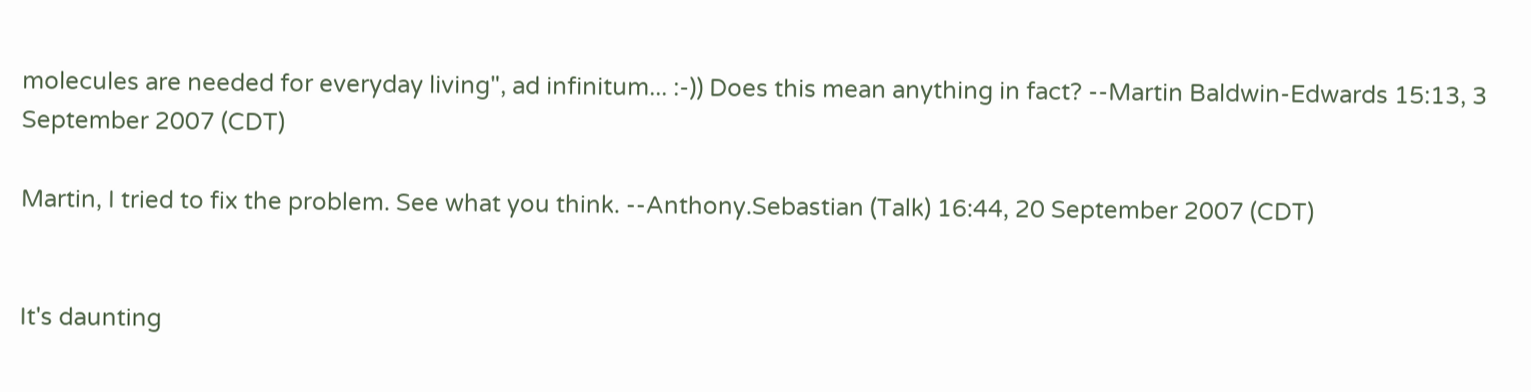molecules are needed for everyday living", ad infinitum... :-)) Does this mean anything in fact? --Martin Baldwin-Edwards 15:13, 3 September 2007 (CDT)

Martin, I tried to fix the problem. See what you think. --Anthony.Sebastian (Talk) 16:44, 20 September 2007 (CDT)


It's daunting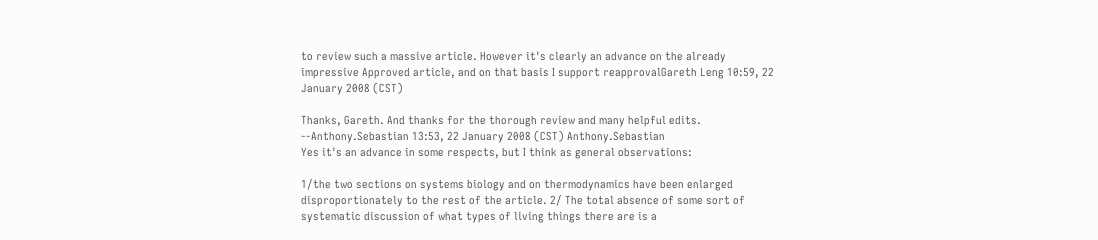to review such a massive article. However it's clearly an advance on the already impressive Approved article, and on that basis I support reapprovalGareth Leng 10:59, 22 January 2008 (CST)

Thanks, Gareth. And thanks for the thorough review and many helpful edits. --Anthony.Sebastian 13:53, 22 January 2008 (CST) Anthony.Sebastian
Yes it's an advance in some respects, but I think as general observations:

1/the two sections on systems biology and on thermodynamics have been enlarged disproportionately to the rest of the article. 2/ The total absence of some sort of systematic discussion of what types of living things there are is a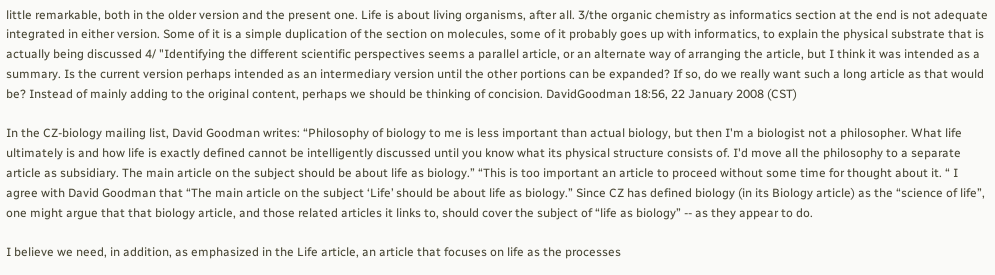little remarkable, both in the older version and the present one. Life is about living organisms, after all. 3/the organic chemistry as informatics section at the end is not adequate integrated in either version. Some of it is a simple duplication of the section on molecules, some of it probably goes up with informatics, to explain the physical substrate that is actually being discussed 4/ "Identifying the different scientific perspectives seems a parallel article, or an alternate way of arranging the article, but I think it was intended as a summary. Is the current version perhaps intended as an intermediary version until the other portions can be expanded? If so, do we really want such a long article as that would be? Instead of mainly adding to the original content, perhaps we should be thinking of concision. DavidGoodman 18:56, 22 January 2008 (CST)

In the CZ-biology mailing list, David Goodman writes: “Philosophy of biology to me is less important than actual biology, but then I'm a biologist not a philosopher. What life ultimately is and how life is exactly defined cannot be intelligently discussed until you know what its physical structure consists of. I'd move all the philosophy to a separate article as subsidiary. The main article on the subject should be about life as biology.” “This is too important an article to proceed without some time for thought about it. “ I agree with David Goodman that “The main article on the subject ‘Life’ should be about life as biology.” Since CZ has defined biology (in its Biology article) as the “science of life”, one might argue that that biology article, and those related articles it links to, should cover the subject of “life as biology” -- as they appear to do.

I believe we need, in addition, as emphasized in the Life article, an article that focuses on life as the processes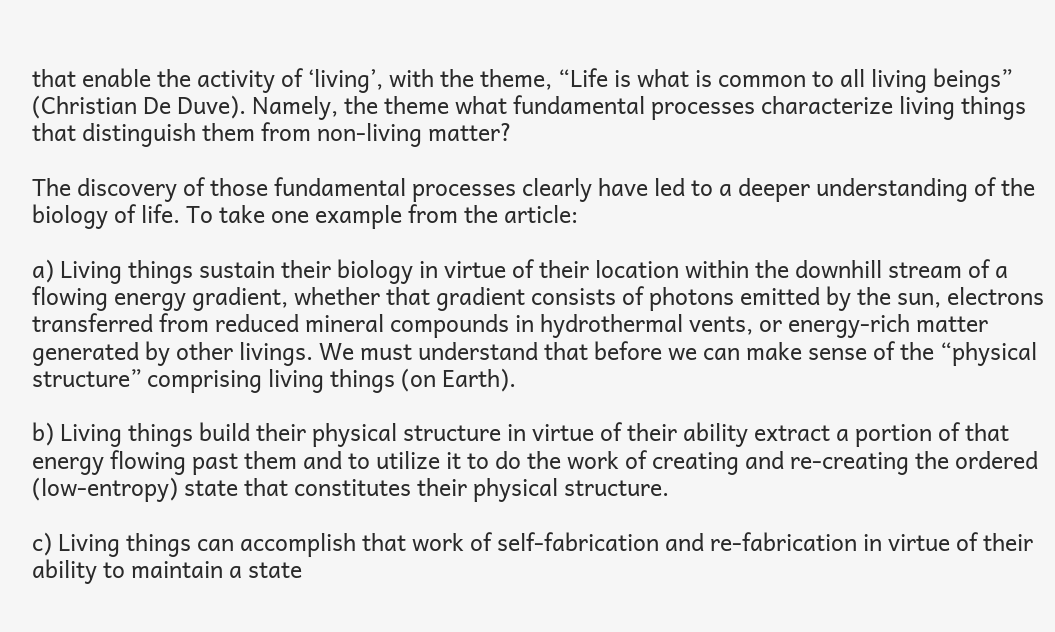that enable the activity of ‘living’, with the theme, “Life is what is common to all living beings” (Christian De Duve). Namely, the theme what fundamental processes characterize living things that distinguish them from non-living matter?

The discovery of those fundamental processes clearly have led to a deeper understanding of the biology of life. To take one example from the article:

a) Living things sustain their biology in virtue of their location within the downhill stream of a flowing energy gradient, whether that gradient consists of photons emitted by the sun, electrons transferred from reduced mineral compounds in hydrothermal vents, or energy-rich matter generated by other livings. We must understand that before we can make sense of the “physical structure” comprising living things (on Earth).

b) Living things build their physical structure in virtue of their ability extract a portion of that energy flowing past them and to utilize it to do the work of creating and re-creating the ordered (low-entropy) state that constitutes their physical structure.

c) Living things can accomplish that work of self-fabrication and re-fabrication in virtue of their ability to maintain a state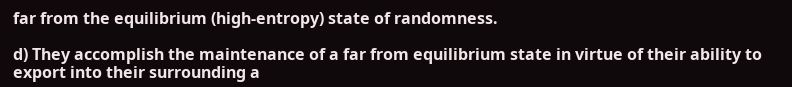far from the equilibrium (high-entropy) state of randomness.

d) They accomplish the maintenance of a far from equilibrium state in virtue of their ability to export into their surrounding a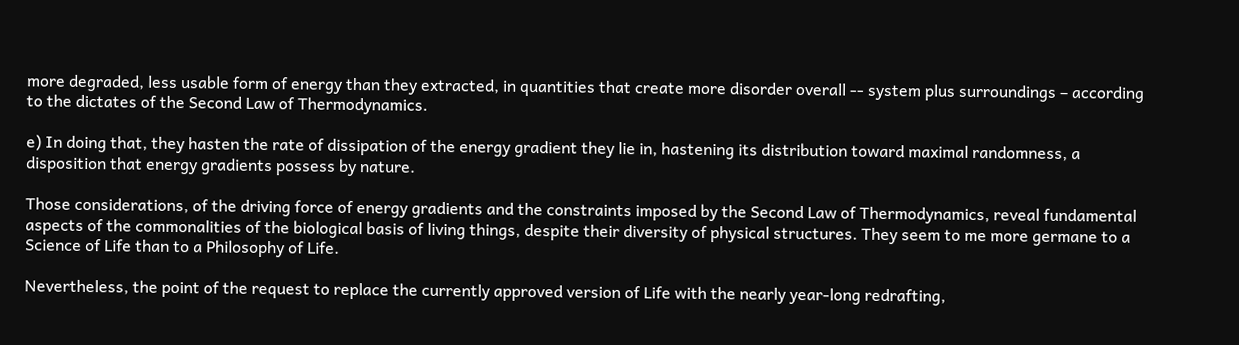more degraded, less usable form of energy than they extracted, in quantities that create more disorder overall -- system plus surroundings – according to the dictates of the Second Law of Thermodynamics.

e) In doing that, they hasten the rate of dissipation of the energy gradient they lie in, hastening its distribution toward maximal randomness, a disposition that energy gradients possess by nature.

Those considerations, of the driving force of energy gradients and the constraints imposed by the Second Law of Thermodynamics, reveal fundamental aspects of the commonalities of the biological basis of living things, despite their diversity of physical structures. They seem to me more germane to a Science of Life than to a Philosophy of Life.

Nevertheless, the point of the request to replace the currently approved version of Life with the nearly year-long redrafting,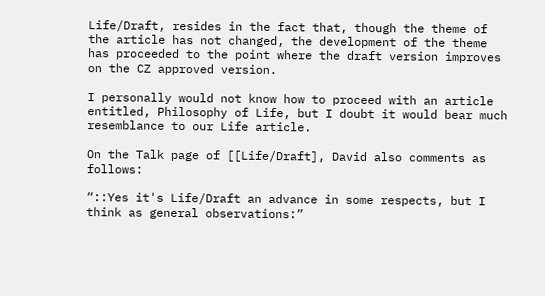Life/Draft, resides in the fact that, though the theme of the article has not changed, the development of the theme has proceeded to the point where the draft version improves on the CZ approved version.

I personally would not know how to proceed with an article entitled, Philosophy of Life, but I doubt it would bear much resemblance to our Life article.

On the Talk page of [[Life/Draft], David also comments as follows:

“::Yes it's Life/Draft an advance in some respects, but I think as general observations:”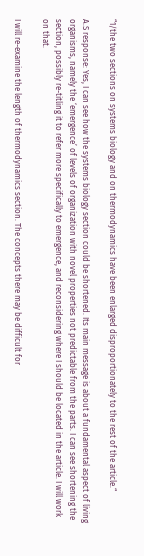“1/the two sections on systems biology and on thermodynamics have been enlarged disproportionately to the rest of the article.“

A.S response: Yes, I can see how the systems biology section could be shortened. Its main message is about a fundamental aspect of living organisms, namely the ‘emergence’ of levels of organization with novel properties not predictable from the parts. I can see shortening the section, possibly re-titling it to refer more specifically to emergence, and reconsidering where I should be located in the article. I will work on that.

I will re-examine the length of thermodynamics section. The concepts there may be difficult for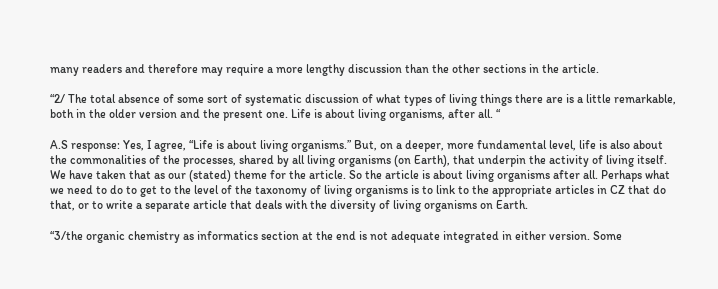many readers and therefore may require a more lengthy discussion than the other sections in the article.

“2/ The total absence of some sort of systematic discussion of what types of living things there are is a little remarkable, both in the older version and the present one. Life is about living organisms, after all. “

A.S response: Yes, I agree, “Life is about living organisms.” But, on a deeper, more fundamental level, life is also about the commonalities of the processes, shared by all living organisms (on Earth), that underpin the activity of living itself. We have taken that as our (stated) theme for the article. So the article is about living organisms after all. Perhaps what we need to do to get to the level of the taxonomy of living organisms is to link to the appropriate articles in CZ that do that, or to write a separate article that deals with the diversity of living organisms on Earth.

“3/the organic chemistry as informatics section at the end is not adequate integrated in either version. Some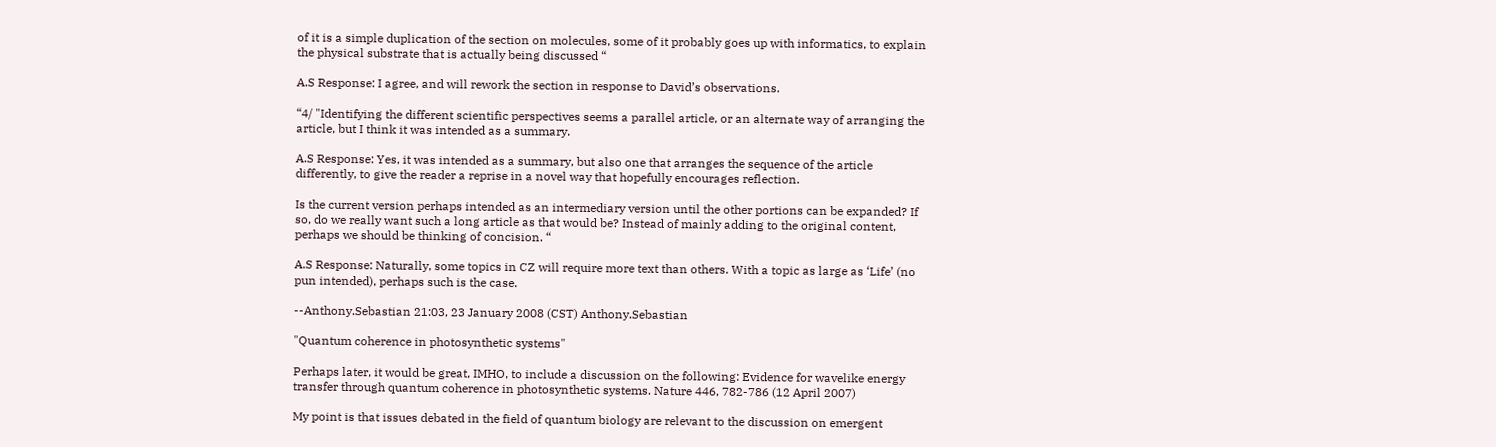of it is a simple duplication of the section on molecules, some of it probably goes up with informatics, to explain the physical substrate that is actually being discussed “

A.S Response: I agree, and will rework the section in response to David’s observations.

“4/ "Identifying the different scientific perspectives seems a parallel article, or an alternate way of arranging the article, but I think it was intended as a summary.

A.S Response: Yes, it was intended as a summary, but also one that arranges the sequence of the article differently, to give the reader a reprise in a novel way that hopefully encourages reflection.

Is the current version perhaps intended as an intermediary version until the other portions can be expanded? If so, do we really want such a long article as that would be? Instead of mainly adding to the original content, perhaps we should be thinking of concision. “

A.S Response: Naturally, some topics in CZ will require more text than others. With a topic as large as ‘Life’ (no pun intended), perhaps such is the case.

--Anthony.Sebastian 21:03, 23 January 2008 (CST) Anthony.Sebastian

"Quantum coherence in photosynthetic systems"

Perhaps later, it would be great, IMHO, to include a discussion on the following: Evidence for wavelike energy transfer through quantum coherence in photosynthetic systems. Nature 446, 782-786 (12 April 2007)

My point is that issues debated in the field of quantum biology are relevant to the discussion on emergent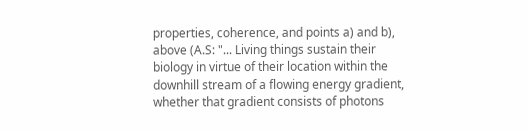properties, coherence, and points a) and b), above (A.S: "... Living things sustain their biology in virtue of their location within the downhill stream of a flowing energy gradient, whether that gradient consists of photons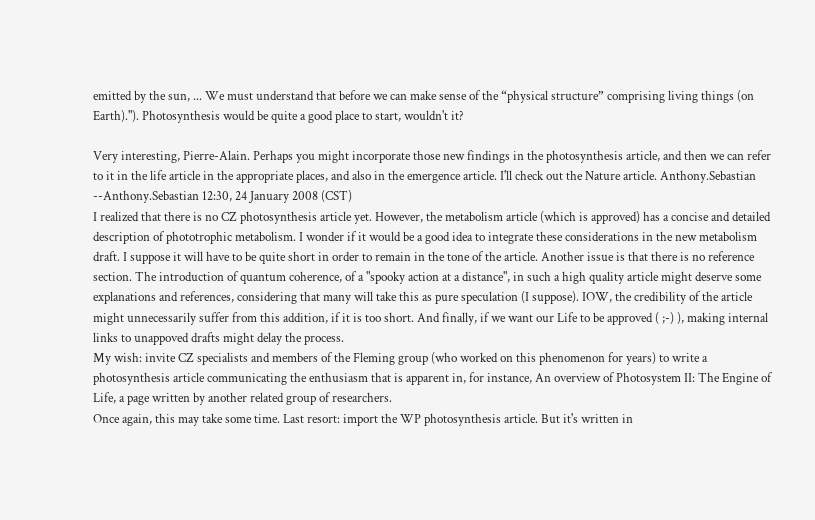emitted by the sun, ... We must understand that before we can make sense of the “physical structure” comprising living things (on Earth)."). Photosynthesis would be quite a good place to start, wouldn't it?

Very interesting, Pierre-Alain. Perhaps you might incorporate those new findings in the photosynthesis article, and then we can refer to it in the life article in the appropriate places, and also in the emergence article. I'll check out the Nature article. Anthony.Sebastian --Anthony.Sebastian 12:30, 24 January 2008 (CST)
I realized that there is no CZ photosynthesis article yet. However, the metabolism article (which is approved) has a concise and detailed description of phototrophic metabolism. I wonder if it would be a good idea to integrate these considerations in the new metabolism draft. I suppose it will have to be quite short in order to remain in the tone of the article. Another issue is that there is no reference section. The introduction of quantum coherence, of a "spooky action at a distance", in such a high quality article might deserve some explanations and references, considering that many will take this as pure speculation (I suppose). IOW, the credibility of the article might unnecessarily suffer from this addition, if it is too short. And finally, if we want our Life to be approved ( ;-) ), making internal links to unappoved drafts might delay the process.
My wish: invite CZ specialists and members of the Fleming group (who worked on this phenomenon for years) to write a photosynthesis article communicating the enthusiasm that is apparent in, for instance, An overview of Photosystem II: The Engine of Life, a page written by another related group of researchers.
Once again, this may take some time. Last resort: import the WP photosynthesis article. But it's written in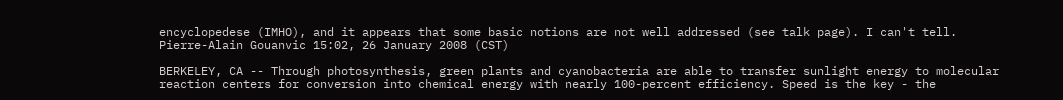encyclopedese (IMHO), and it appears that some basic notions are not well addressed (see talk page). I can't tell.
Pierre-Alain Gouanvic 15:02, 26 January 2008 (CST)

BERKELEY, CA -- Through photosynthesis, green plants and cyanobacteria are able to transfer sunlight energy to molecular reaction centers for conversion into chemical energy with nearly 100-percent efficiency. Speed is the key - the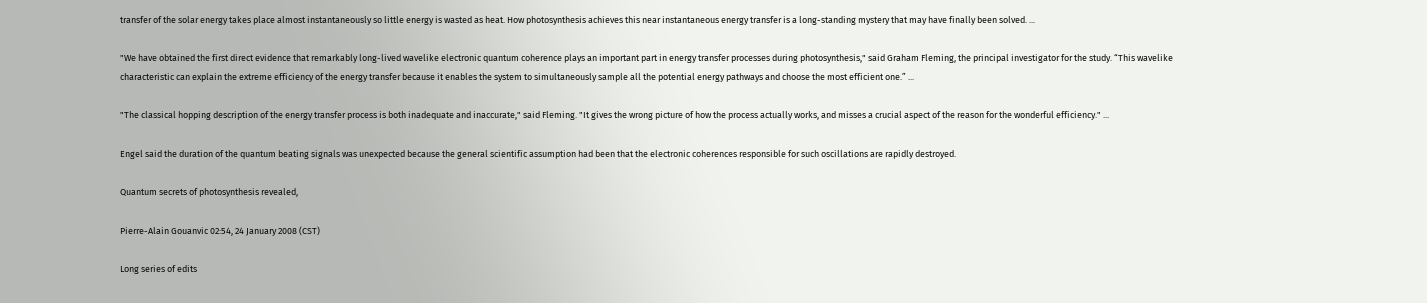transfer of the solar energy takes place almost instantaneously so little energy is wasted as heat. How photosynthesis achieves this near instantaneous energy transfer is a long-standing mystery that may have finally been solved. ...

"We have obtained the first direct evidence that remarkably long-lived wavelike electronic quantum coherence plays an important part in energy transfer processes during photosynthesis," said Graham Fleming, the principal investigator for the study. “This wavelike characteristic can explain the extreme efficiency of the energy transfer because it enables the system to simultaneously sample all the potential energy pathways and choose the most efficient one.” ...

"The classical hopping description of the energy transfer process is both inadequate and inaccurate," said Fleming. "It gives the wrong picture of how the process actually works, and misses a crucial aspect of the reason for the wonderful efficiency." ...

Engel said the duration of the quantum beating signals was unexpected because the general scientific assumption had been that the electronic coherences responsible for such oscillations are rapidly destroyed.

Quantum secrets of photosynthesis revealed,

Pierre-Alain Gouanvic 02:54, 24 January 2008 (CST)

Long series of edits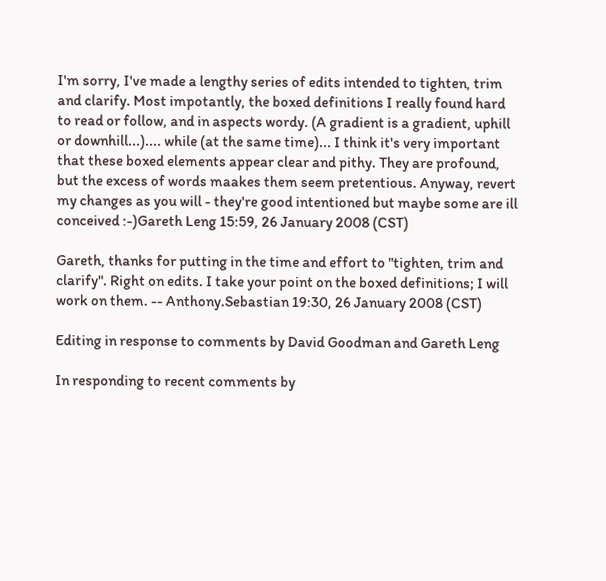I'm sorry, I've made a lengthy series of edits intended to tighten, trim and clarify. Most impotantly, the boxed definitions I really found hard to read or follow, and in aspects wordy. (A gradient is a gradient, uphill or downhill...).... while (at the same time)... I think it's very important that these boxed elements appear clear and pithy. They are profound, but the excess of words maakes them seem pretentious. Anyway, revert my changes as you will - they're good intentioned but maybe some are ill conceived :-)Gareth Leng 15:59, 26 January 2008 (CST)

Gareth, thanks for putting in the time and effort to "tighten, trim and clarify". Right on edits. I take your point on the boxed definitions; I will work on them. -- Anthony.Sebastian 19:30, 26 January 2008 (CST)

Editing in response to comments by David Goodman and Gareth Leng

In responding to recent comments by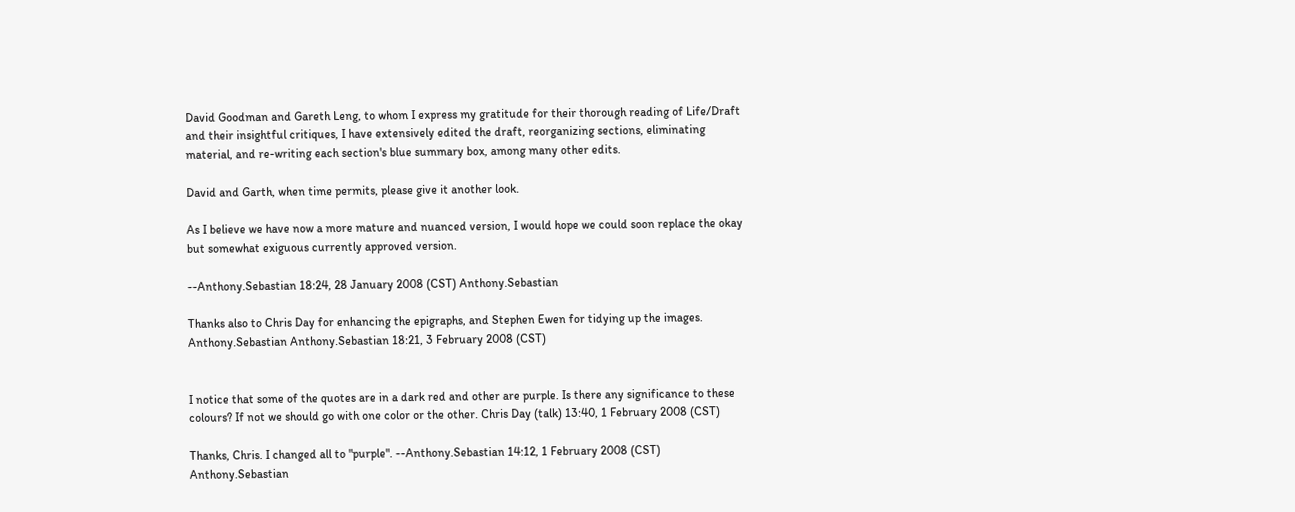David Goodman and Gareth Leng, to whom I express my gratitude for their thorough reading of Life/Draft and their insightful critiques, I have extensively edited the draft, reorganizing sections, eliminating material, and re-writing each section's blue summary box, among many other edits.

David and Garth, when time permits, please give it another look.

As I believe we have now a more mature and nuanced version, I would hope we could soon replace the okay but somewhat exiguous currently approved version.

--Anthony.Sebastian 18:24, 28 January 2008 (CST) Anthony.Sebastian

Thanks also to Chris Day for enhancing the epigraphs, and Stephen Ewen for tidying up the images. Anthony.Sebastian Anthony.Sebastian 18:21, 3 February 2008 (CST)


I notice that some of the quotes are in a dark red and other are purple. Is there any significance to these colours? If not we should go with one color or the other. Chris Day (talk) 13:40, 1 February 2008 (CST)

Thanks, Chris. I changed all to "purple". --Anthony.Sebastian 14:12, 1 February 2008 (CST) Anthony.Sebastian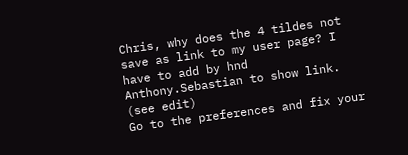Chris, why does the 4 tildes not save as link to my user page? I have to add by hnd Anthony.Sebastian to show link. (see edit)
Go to the preferences and fix your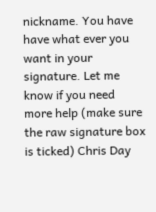nickname. You have have what ever you want in your signature. Let me know if you need more help (make sure the raw signature box is ticked) Chris Day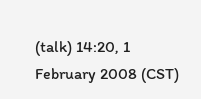(talk) 14:20, 1 February 2008 (CST)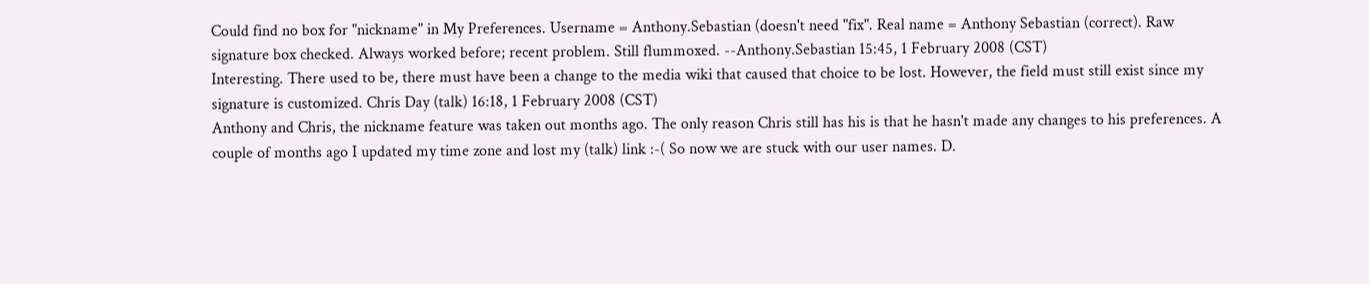Could find no box for "nickname" in My Preferences. Username = Anthony.Sebastian (doesn't need "fix". Real name = Anthony Sebastian (correct). Raw signature box checked. Always worked before; recent problem. Still flummoxed. --Anthony.Sebastian 15:45, 1 February 2008 (CST)
Interesting. There used to be, there must have been a change to the media wiki that caused that choice to be lost. However, the field must still exist since my signature is customized. Chris Day (talk) 16:18, 1 February 2008 (CST)
Anthony and Chris, the nickname feature was taken out months ago. The only reason Chris still has his is that he hasn't made any changes to his preferences. A couple of months ago I updated my time zone and lost my (talk) link :-( So now we are stuck with our user names. D.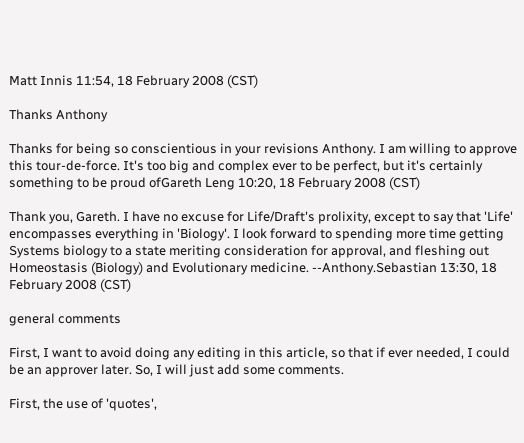Matt Innis 11:54, 18 February 2008 (CST)

Thanks Anthony

Thanks for being so conscientious in your revisions Anthony. I am willing to approve this tour-de-force. It's too big and complex ever to be perfect, but it's certainly something to be proud ofGareth Leng 10:20, 18 February 2008 (CST)

Thank you, Gareth. I have no excuse for Life/Draft's prolixity, except to say that 'Life' encompasses everything in 'Biology'. I look forward to spending more time getting Systems biology to a state meriting consideration for approval, and fleshing out Homeostasis (Biology) and Evolutionary medicine. --Anthony.Sebastian 13:30, 18 February 2008 (CST)

general comments

First, I want to avoid doing any editing in this article, so that if ever needed, I could be an approver later. So, I will just add some comments.

First, the use of 'quotes',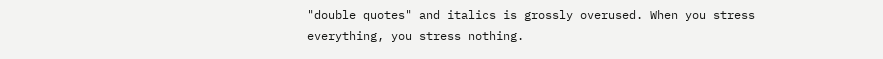"double quotes" and italics is grossly overused. When you stress everything, you stress nothing.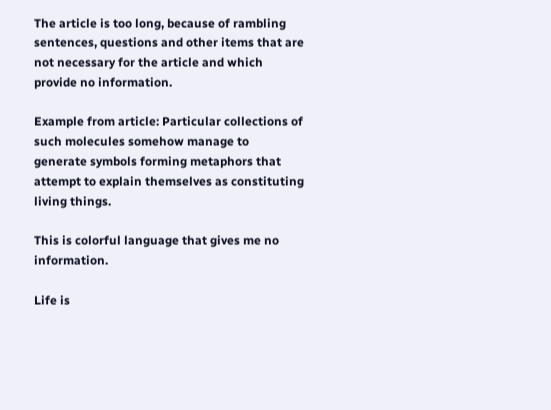The article is too long, because of rambling sentences, questions and other items that are not necessary for the article and which provide no information.

Example from article: Particular collections of such molecules somehow manage to generate symbols forming metaphors that attempt to explain themselves as constituting living things.

This is colorful language that gives me no information.

Life is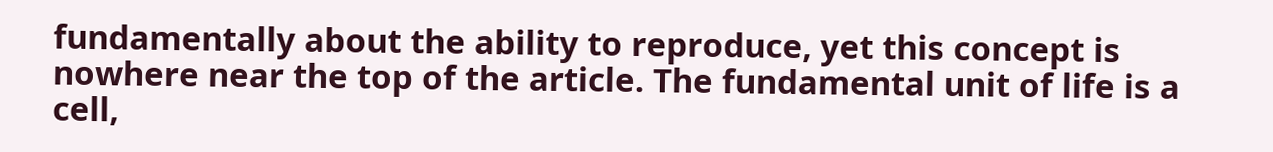fundamentally about the ability to reproduce, yet this concept is nowhere near the top of the article. The fundamental unit of life is a cell,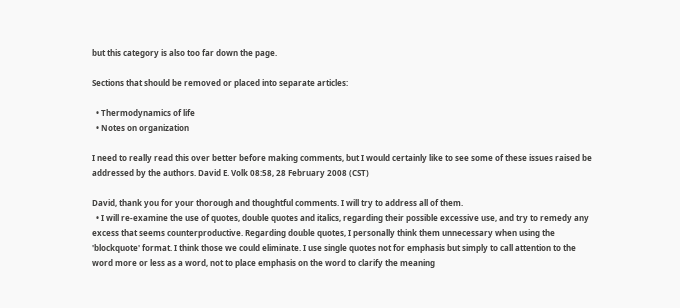but this category is also too far down the page.

Sections that should be removed or placed into separate articles:

  • Thermodynamics of life
  • Notes on organization

I need to really read this over better before making comments, but I would certainly like to see some of these issues raised be addressed by the authors. David E. Volk 08:58, 28 February 2008 (CST)

David, thank you for your thorough and thoughtful comments. I will try to address all of them.
  • I will re-examine the use of quotes, double quotes and italics, regarding their possible excessive use, and try to remedy any excess that seems counterproductive. Regarding double quotes, I personally think them unnecessary when using the 'blockquote' format. I think those we could eliminate. I use single quotes not for emphasis but simply to call attention to the word more or less as a word, not to place emphasis on the word to clarify the meaning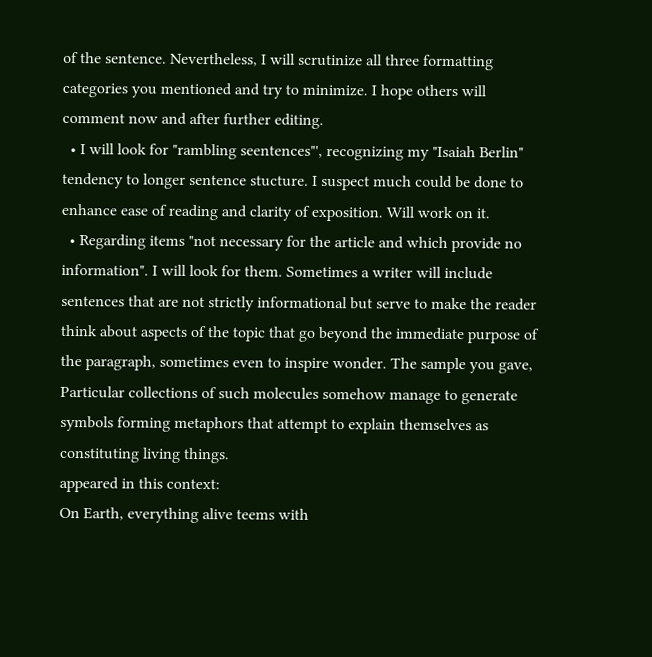of the sentence. Nevertheless, I will scrutinize all three formatting categories you mentioned and try to minimize. I hope others will comment now and after further editing.
  • I will look for "rambling seentences"', recognizing my "Isaiah Berlin" tendency to longer sentence stucture. I suspect much could be done to enhance ease of reading and clarity of exposition. Will work on it.
  • Regarding items "not necessary for the article and which provide no information". I will look for them. Sometimes a writer will include sentences that are not strictly informational but serve to make the reader think about aspects of the topic that go beyond the immediate purpose of the paragraph, sometimes even to inspire wonder. The sample you gave,
Particular collections of such molecules somehow manage to generate symbols forming metaphors that attempt to explain themselves as constituting living things.
appeared in this context:
On Earth, everything alive teems with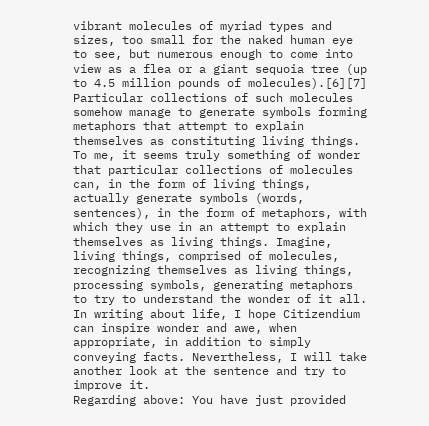vibrant molecules of myriad types and sizes, too small for the naked human eye to see, but numerous enough to come into view as a flea or a giant sequoia tree (up to 4.5 million pounds of molecules).[6][7] Particular collections of such molecules somehow manage to generate symbols forming metaphors that attempt to explain themselves as constituting living things.
To me, it seems truly something of wonder that particular collections of molecules can, in the form of living things, actually generate symbols (words, sentences), in the form of metaphors, with which they use in an attempt to explain themselves as living things. Imagine, living things, comprised of molecules, recognizing themselves as living things, processing symbols, generating metaphors to try to understand the wonder of it all. In writing about life, I hope Citizendium can inspire wonder and awe, when appropriate, in addition to simply conveying facts. Nevertheless, I will take another look at the sentence and try to improve it.
Regarding above: You have just provided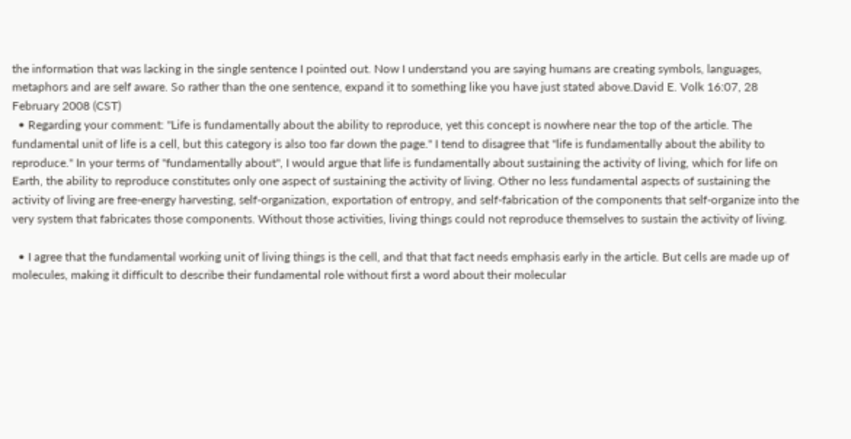the information that was lacking in the single sentence I pointed out. Now I understand you are saying humans are creating symbols, languages, metaphors and are self aware. So rather than the one sentence, expand it to something like you have just stated above.David E. Volk 16:07, 28 February 2008 (CST)
  • Regarding your comment: "Life is fundamentally about the ability to reproduce, yet this concept is nowhere near the top of the article. The fundamental unit of life is a cell, but this category is also too far down the page." I tend to disagree that "life is fundamentally about the ability to reproduce." In your terms of "fundamentally about", I would argue that life is fundamentally about sustaining the activity of living, which for life on Earth, the ability to reproduce constitutes only one aspect of sustaining the activity of living. Other no less fundamental aspects of sustaining the activity of living are free-energy harvesting, self-organization, exportation of entropy, and self-fabrication of the components that self-organize into the very system that fabricates those components. Without those activities, living things could not reproduce themselves to sustain the activity of living.

  • I agree that the fundamental working unit of living things is the cell, and that that fact needs emphasis early in the article. But cells are made up of molecules, making it difficult to describe their fundamental role without first a word about their molecular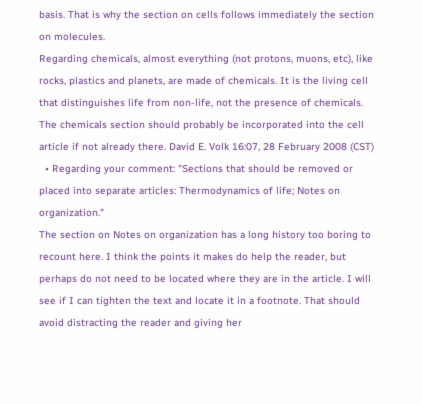basis. That is why the section on cells follows immediately the section on molecules.
Regarding chemicals, almost everything (not protons, muons, etc), like rocks, plastics and planets, are made of chemicals. It is the living cell that distinguishes life from non-life, not the presence of chemicals. The chemicals section should probably be incorporated into the cell article if not already there. David E. Volk 16:07, 28 February 2008 (CST)
  • Regarding your comment: "Sections that should be removed or placed into separate articles: Thermodynamics of life; Notes on organization."
The section on Notes on organization has a long history too boring to recount here. I think the points it makes do help the reader, but perhaps do not need to be located where they are in the article. I will see if I can tighten the text and locate it in a footnote. That should avoid distracting the reader and giving her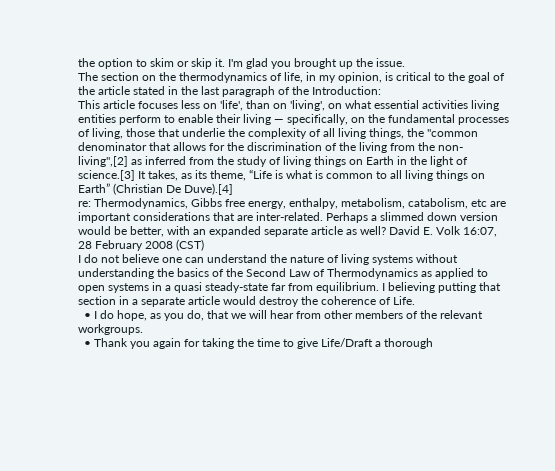the option to skim or skip it. I'm glad you brought up the issue.
The section on the thermodynamics of life, in my opinion, is critical to the goal of the article stated in the last paragraph of the Introduction:
This article focuses less on 'life', than on 'living', on what essential activities living entities perform to enable their living — specifically, on the fundamental processes of living, those that underlie the complexity of all living things, the "common denominator that allows for the discrimination of the living from the non-living",[2] as inferred from the study of living things on Earth in the light of science.[3] It takes, as its theme, “Life is what is common to all living things on Earth” (Christian De Duve).[4]
re: Thermodynamics, Gibbs free energy, enthalpy, metabolism, catabolism, etc are important considerations that are inter-related. Perhaps a slimmed down version would be better, with an expanded separate article as well? David E. Volk 16:07, 28 February 2008 (CST)
I do not believe one can understand the nature of living systems without understanding the basics of the Second Law of Thermodynamics as applied to open systems in a quasi steady-state far from equilibrium. I believing putting that section in a separate article would destroy the coherence of Life.
  • I do hope, as you do, that we will hear from other members of the relevant workgroups.
  • Thank you again for taking the time to give Life/Draft a thorough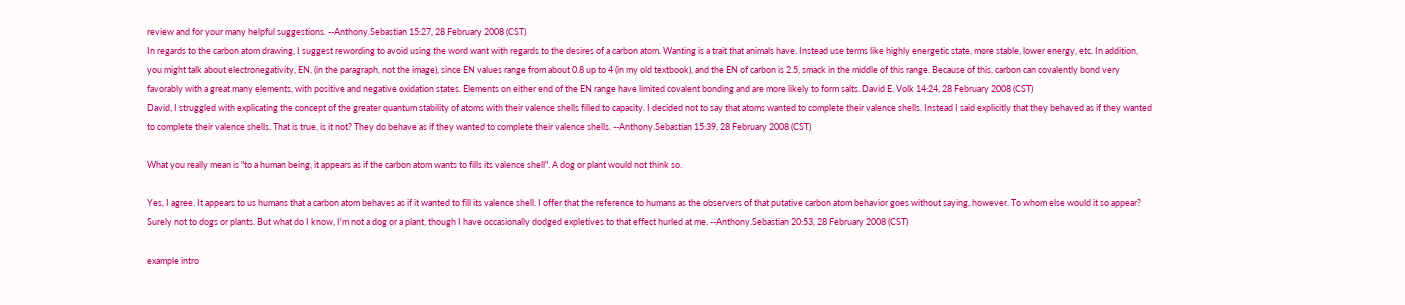review and for your many helpful suggestions. --Anthony.Sebastian 15:27, 28 February 2008 (CST)
In regards to the carbon atom drawing, I suggest rewording to avoid using the word want with regards to the desires of a carbon atom. Wanting is a trait that animals have. Instead use terms like highly energetic state, more stable, lower energy, etc. In addition, you might talk about electronegativity, EN, (in the paragraph, not the image), since EN values range from about 0.8 up to 4 (in my old textbook), and the EN of carbon is 2.5, smack in the middle of this range. Because of this, carbon can covalently bond very favorably with a great many elements, with positive and negative oxidation states. Elements on either end of the EN range have limited covalent bonding and are more likely to form salts. David E. Volk 14:24, 28 February 2008 (CST)
David, I struggled with explicating the concept of the greater quantum stability of atoms with their valence shells filled to capacity. I decided not to say that atoms wanted to complete their valence shells. Instead I said explicitly that they behaved as if they wanted to complete their valence shells. That is true, is it not? They do behave as if they wanted to complete their valence shells. --Anthony.Sebastian 15:39, 28 February 2008 (CST)

What you really mean is "to a human being, it appears as if the carbon atom wants to fills its valence shell". A dog or plant would not think so.

Yes, I agree. It appears to us humans that a carbon atom behaves as if it wanted to fill its valence shell. I offer that the reference to humans as the observers of that putative carbon atom behavior goes without saying, however. To whom else would it so appear? Surely not to dogs or plants. But what do I know, I'm not a dog or a plant, though I have occasionally dodged expletives to that effect hurled at me. --Anthony.Sebastian 20:53, 28 February 2008 (CST)

example intro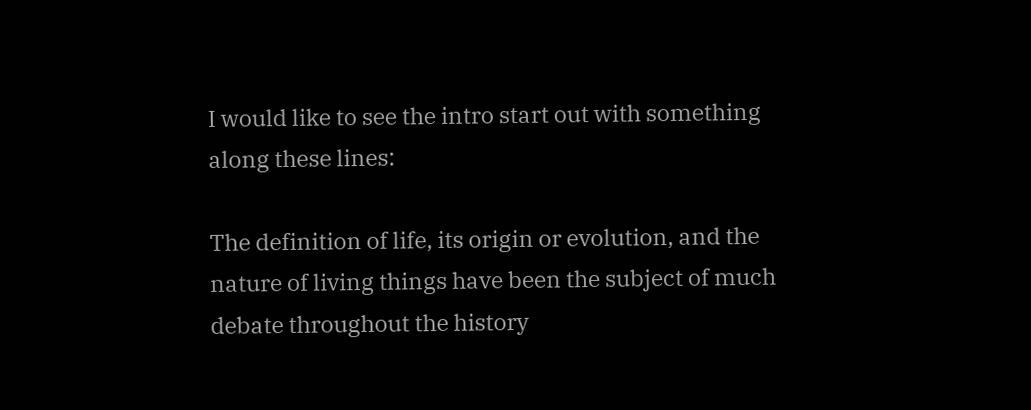I would like to see the intro start out with something along these lines:

The definition of life, its origin or evolution, and the nature of living things have been the subject of much debate throughout the history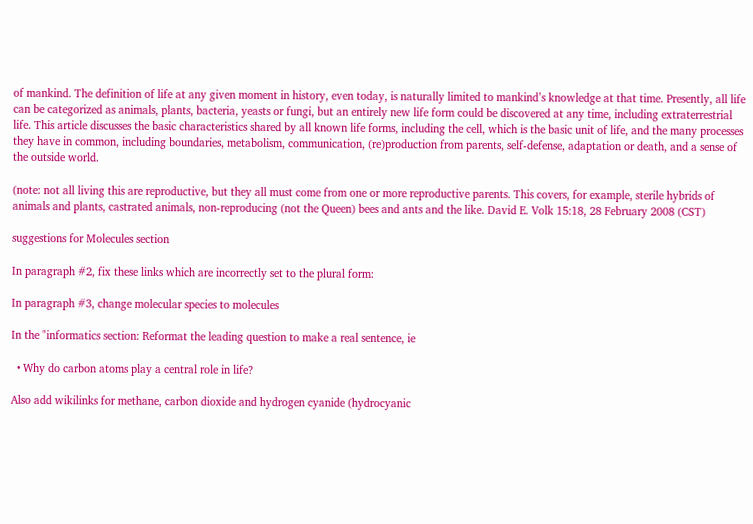of mankind. The definition of life at any given moment in history, even today, is naturally limited to mankind’s knowledge at that time. Presently, all life can be categorized as animals, plants, bacteria, yeasts or fungi, but an entirely new life form could be discovered at any time, including extraterrestrial life. This article discusses the basic characteristics shared by all known life forms, including the cell, which is the basic unit of life, and the many processes they have in common, including boundaries, metabolism, communication, (re)production from parents, self-defense, adaptation or death, and a sense of the outside world.

(note: not all living this are reproductive, but they all must come from one or more reproductive parents. This covers, for example, sterile hybrids of animals and plants, castrated animals, non-reproducing (not the Queen) bees and ants and the like. David E. Volk 15:18, 28 February 2008 (CST)

suggestions for Molecules section

In paragraph #2, fix these links which are incorrectly set to the plural form:

In paragraph #3, change molecular species to molecules

In the "informatics section: Reformat the leading question to make a real sentence, ie

  • Why do carbon atoms play a central role in life?

Also add wikilinks for methane, carbon dioxide and hydrogen cyanide (hydrocyanic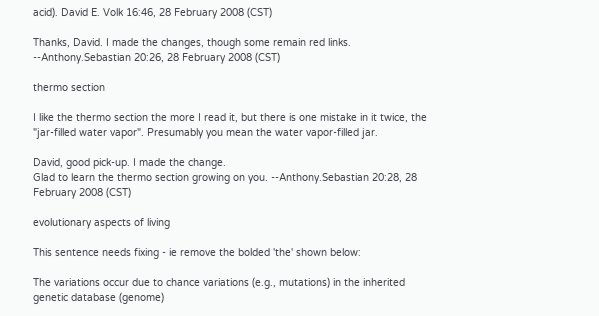acid). David E. Volk 16:46, 28 February 2008 (CST)

Thanks, David. I made the changes, though some remain red links. --Anthony.Sebastian 20:26, 28 February 2008 (CST)

thermo section

I like the thermo section the more I read it, but there is one mistake in it twice, the "jar-filled water vapor". Presumably you mean the water vapor-filled jar.

David, good pick-up. I made the change.
Glad to learn the thermo section growing on you. --Anthony.Sebastian 20:28, 28 February 2008 (CST)

evolutionary aspects of living

This sentence needs fixing - ie remove the bolded 'the' shown below:

The variations occur due to chance variations (e.g., mutations) in the inherited genetic database (genome)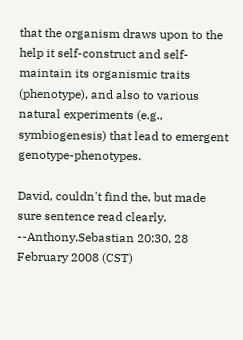that the organism draws upon to the help it self-construct and self-maintain its organismic traits (phenotype), and also to various natural experiments (e.g., symbiogenesis) that lead to emergent genotype-phenotypes.

David, couldn't find the, but made sure sentence read clearly. --Anthony.Sebastian 20:30, 28 February 2008 (CST)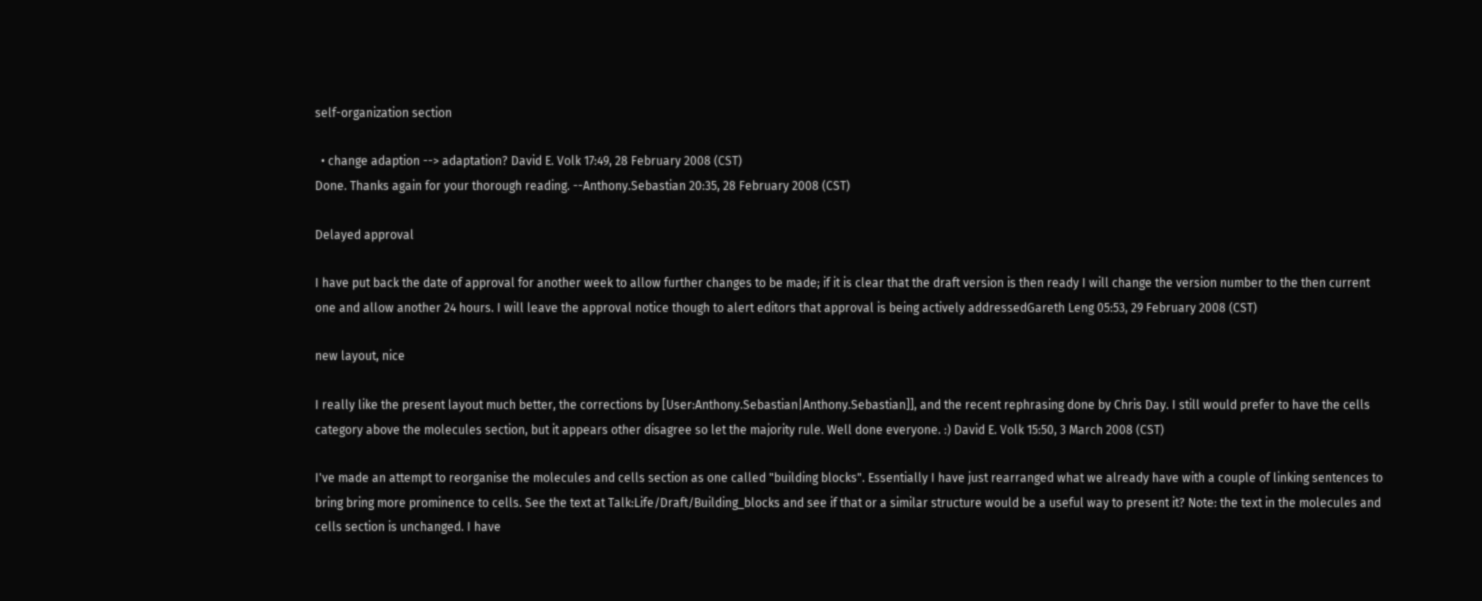self-organization section

  • change adaption --> adaptation? David E. Volk 17:49, 28 February 2008 (CST)
Done. Thanks again for your thorough reading. --Anthony.Sebastian 20:35, 28 February 2008 (CST)

Delayed approval

I have put back the date of approval for another week to allow further changes to be made; if it is clear that the draft version is then ready I will change the version number to the then current one and allow another 24 hours. I will leave the approval notice though to alert editors that approval is being actively addressedGareth Leng 05:53, 29 February 2008 (CST)

new layout, nice

I really like the present layout much better, the corrections by [User:Anthony.Sebastian|Anthony.Sebastian]], and the recent rephrasing done by Chris Day. I still would prefer to have the cells category above the molecules section, but it appears other disagree so let the majority rule. Well done everyone. :) David E. Volk 15:50, 3 March 2008 (CST)

I've made an attempt to reorganise the molecules and cells section as one called "building blocks". Essentially I have just rearranged what we already have with a couple of linking sentences to bring bring more prominence to cells. See the text at Talk:Life/Draft/Building_blocks and see if that or a similar structure would be a useful way to present it? Note: the text in the molecules and cells section is unchanged. I have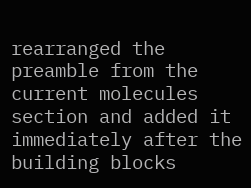rearranged the preamble from the current molecules section and added it immediately after the building blocks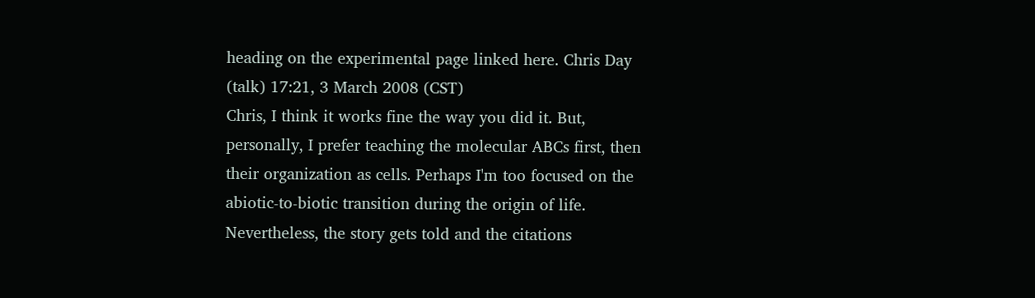heading on the experimental page linked here. Chris Day (talk) 17:21, 3 March 2008 (CST)
Chris, I think it works fine the way you did it. But, personally, I prefer teaching the molecular ABCs first, then their organization as cells. Perhaps I'm too focused on the abiotic-to-biotic transition during the origin of life. Nevertheless, the story gets told and the citations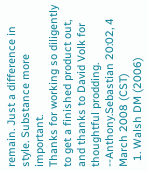remain. Just a difference in style. Substance more important.
Thanks for working so diligently to get a finished product out, and thanks to David Volk for thoughtful prodding. --Anthony.Sebastian 20:02, 4 March 2008 (CST)
  1. Walsh DM (2006)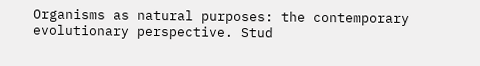Organisms as natural purposes: the contemporary evolutionary perspective. Stud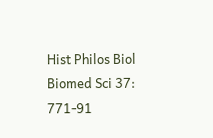Hist Philos Biol Biomed Sci 37: 771-91